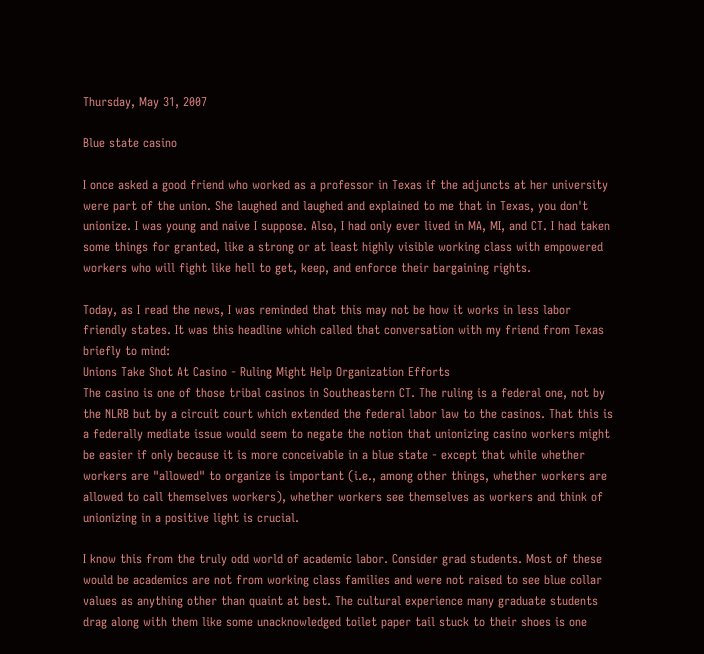Thursday, May 31, 2007

Blue state casino

I once asked a good friend who worked as a professor in Texas if the adjuncts at her university were part of the union. She laughed and laughed and explained to me that in Texas, you don't unionize. I was young and naive I suppose. Also, I had only ever lived in MA, MI, and CT. I had taken some things for granted, like a strong or at least highly visible working class with empowered workers who will fight like hell to get, keep, and enforce their bargaining rights.

Today, as I read the news, I was reminded that this may not be how it works in less labor friendly states. It was this headline which called that conversation with my friend from Texas briefly to mind:
Unions Take Shot At Casino - Ruling Might Help Organization Efforts
The casino is one of those tribal casinos in Southeastern CT. The ruling is a federal one, not by the NLRB but by a circuit court which extended the federal labor law to the casinos. That this is a federally mediate issue would seem to negate the notion that unionizing casino workers might be easier if only because it is more conceivable in a blue state - except that while whether workers are "allowed" to organize is important (i.e., among other things, whether workers are allowed to call themselves workers), whether workers see themselves as workers and think of unionizing in a positive light is crucial.

I know this from the truly odd world of academic labor. Consider grad students. Most of these would be academics are not from working class families and were not raised to see blue collar values as anything other than quaint at best. The cultural experience many graduate students drag along with them like some unacknowledged toilet paper tail stuck to their shoes is one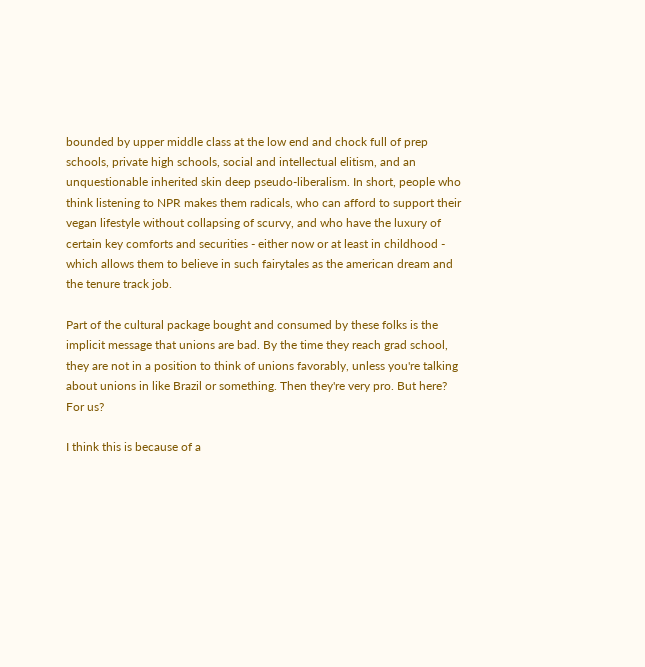bounded by upper middle class at the low end and chock full of prep schools, private high schools, social and intellectual elitism, and an unquestionable inherited skin deep pseudo-liberalism. In short, people who think listening to NPR makes them radicals, who can afford to support their vegan lifestyle without collapsing of scurvy, and who have the luxury of certain key comforts and securities - either now or at least in childhood - which allows them to believe in such fairytales as the american dream and the tenure track job.

Part of the cultural package bought and consumed by these folks is the implicit message that unions are bad. By the time they reach grad school, they are not in a position to think of unions favorably, unless you're talking about unions in like Brazil or something. Then they're very pro. But here? For us?

I think this is because of a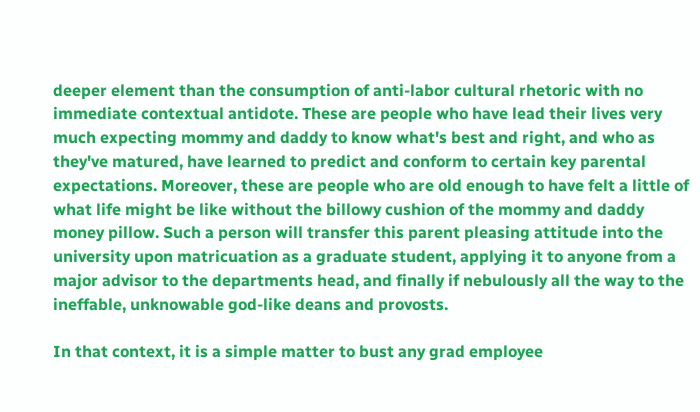deeper element than the consumption of anti-labor cultural rhetoric with no immediate contextual antidote. These are people who have lead their lives very much expecting mommy and daddy to know what's best and right, and who as they've matured, have learned to predict and conform to certain key parental expectations. Moreover, these are people who are old enough to have felt a little of what life might be like without the billowy cushion of the mommy and daddy money pillow. Such a person will transfer this parent pleasing attitude into the university upon matricuation as a graduate student, applying it to anyone from a major advisor to the departments head, and finally if nebulously all the way to the ineffable, unknowable god-like deans and provosts.

In that context, it is a simple matter to bust any grad employee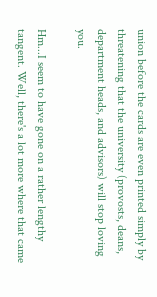union before the cards are even printed simply by threatening that the university (provosts, deans, department heads, and advisors) will stop loving you.

Hm...I seem to have gone on a rather lengthy tangent. Well, there's a lot more where that came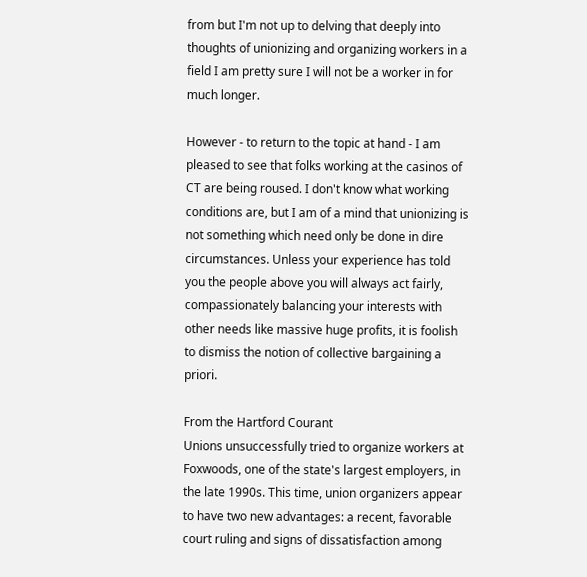from but I'm not up to delving that deeply into thoughts of unionizing and organizing workers in a field I am pretty sure I will not be a worker in for much longer.

However - to return to the topic at hand - I am pleased to see that folks working at the casinos of CT are being roused. I don't know what working conditions are, but I am of a mind that unionizing is not something which need only be done in dire circumstances. Unless your experience has told you the people above you will always act fairly, compassionately balancing your interests with other needs like massive huge profits, it is foolish to dismiss the notion of collective bargaining a priori.

From the Hartford Courant
Unions unsuccessfully tried to organize workers at Foxwoods, one of the state's largest employers, in the late 1990s. This time, union organizers appear to have two new advantages: a recent, favorable court ruling and signs of dissatisfaction among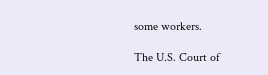some workers.

The U.S. Court of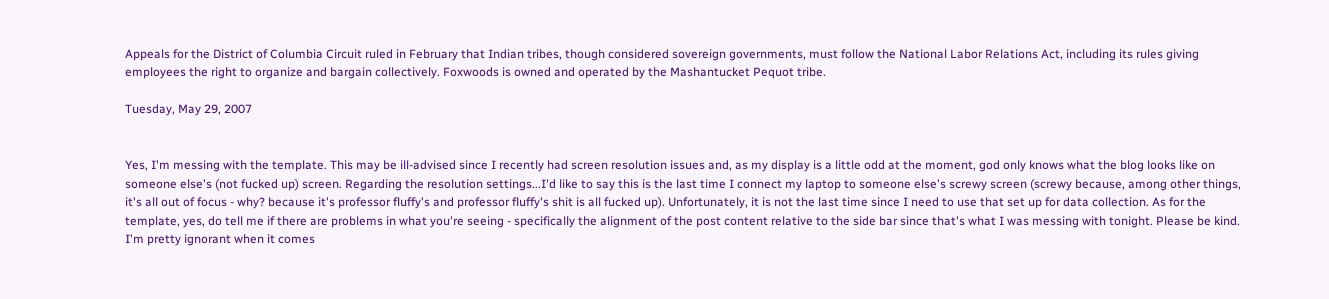Appeals for the District of Columbia Circuit ruled in February that Indian tribes, though considered sovereign governments, must follow the National Labor Relations Act, including its rules giving employees the right to organize and bargain collectively. Foxwoods is owned and operated by the Mashantucket Pequot tribe.

Tuesday, May 29, 2007


Yes, I'm messing with the template. This may be ill-advised since I recently had screen resolution issues and, as my display is a little odd at the moment, god only knows what the blog looks like on someone else's (not fucked up) screen. Regarding the resolution settings...I'd like to say this is the last time I connect my laptop to someone else's screwy screen (screwy because, among other things, it's all out of focus - why? because it's professor fluffy's and professor fluffy's shit is all fucked up). Unfortunately, it is not the last time since I need to use that set up for data collection. As for the template, yes, do tell me if there are problems in what you're seeing - specifically the alignment of the post content relative to the side bar since that's what I was messing with tonight. Please be kind. I'm pretty ignorant when it comes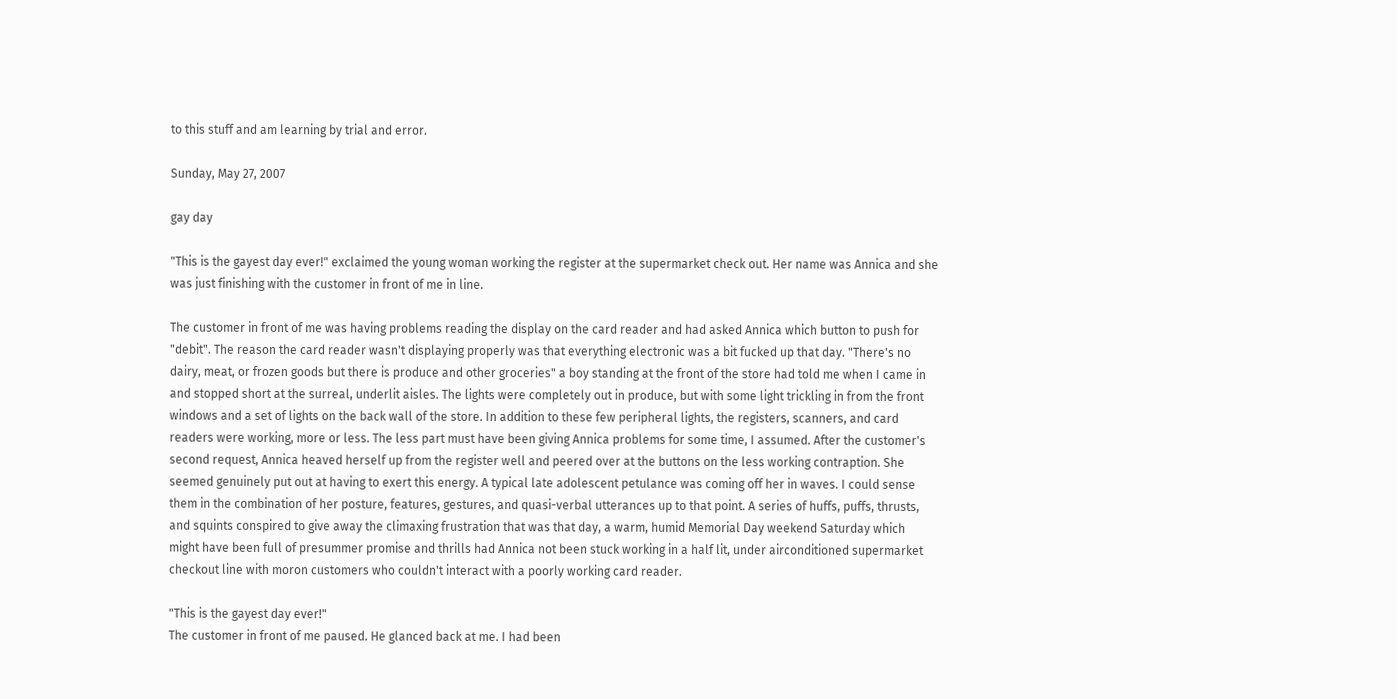to this stuff and am learning by trial and error.

Sunday, May 27, 2007

gay day

"This is the gayest day ever!" exclaimed the young woman working the register at the supermarket check out. Her name was Annica and she was just finishing with the customer in front of me in line.

The customer in front of me was having problems reading the display on the card reader and had asked Annica which button to push for "debit". The reason the card reader wasn't displaying properly was that everything electronic was a bit fucked up that day. "There's no dairy, meat, or frozen goods but there is produce and other groceries" a boy standing at the front of the store had told me when I came in and stopped short at the surreal, underlit aisles. The lights were completely out in produce, but with some light trickling in from the front windows and a set of lights on the back wall of the store. In addition to these few peripheral lights, the registers, scanners, and card readers were working, more or less. The less part must have been giving Annica problems for some time, I assumed. After the customer's second request, Annica heaved herself up from the register well and peered over at the buttons on the less working contraption. She seemed genuinely put out at having to exert this energy. A typical late adolescent petulance was coming off her in waves. I could sense them in the combination of her posture, features, gestures, and quasi-verbal utterances up to that point. A series of huffs, puffs, thrusts, and squints conspired to give away the climaxing frustration that was that day, a warm, humid Memorial Day weekend Saturday which might have been full of presummer promise and thrills had Annica not been stuck working in a half lit, under airconditioned supermarket checkout line with moron customers who couldn't interact with a poorly working card reader.

"This is the gayest day ever!"
The customer in front of me paused. He glanced back at me. I had been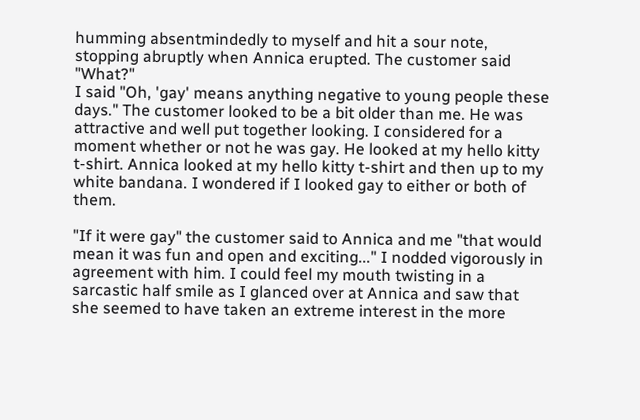humming absentmindedly to myself and hit a sour note, stopping abruptly when Annica erupted. The customer said "What?"
I said "Oh, 'gay' means anything negative to young people these days." The customer looked to be a bit older than me. He was attractive and well put together looking. I considered for a moment whether or not he was gay. He looked at my hello kitty t-shirt. Annica looked at my hello kitty t-shirt and then up to my white bandana. I wondered if I looked gay to either or both of them.

"If it were gay" the customer said to Annica and me "that would mean it was fun and open and exciting..." I nodded vigorously in agreement with him. I could feel my mouth twisting in a sarcastic half smile as I glanced over at Annica and saw that she seemed to have taken an extreme interest in the more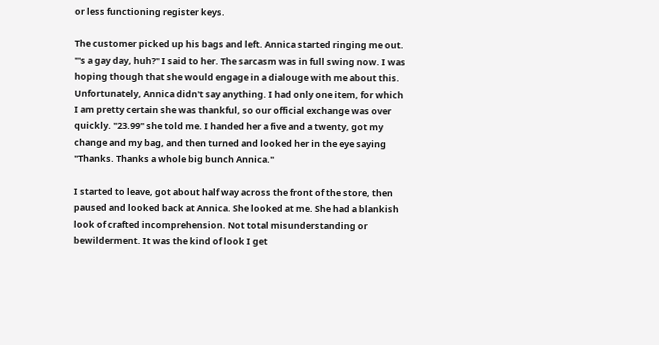or less functioning register keys.

The customer picked up his bags and left. Annica started ringing me out. "'s a gay day, huh?" I said to her. The sarcasm was in full swing now. I was hoping though that she would engage in a dialouge with me about this. Unfortunately, Annica didn't say anything. I had only one item, for which I am pretty certain she was thankful, so our official exchange was over quickly. "23.99" she told me. I handed her a five and a twenty, got my change and my bag, and then turned and looked her in the eye saying "Thanks. Thanks a whole big bunch Annica."

I started to leave, got about half way across the front of the store, then paused and looked back at Annica. She looked at me. She had a blankish look of crafted incomprehension. Not total misunderstanding or bewilderment. It was the kind of look I get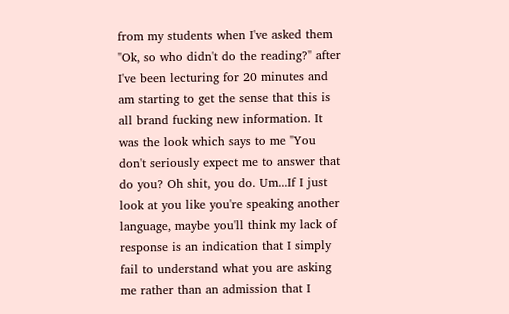from my students when I've asked them "Ok, so who didn't do the reading?" after I've been lecturing for 20 minutes and am starting to get the sense that this is all brand fucking new information. It was the look which says to me "You don't seriously expect me to answer that do you? Oh shit, you do. Um...If I just look at you like you're speaking another language, maybe you'll think my lack of response is an indication that I simply fail to understand what you are asking me rather than an admission that I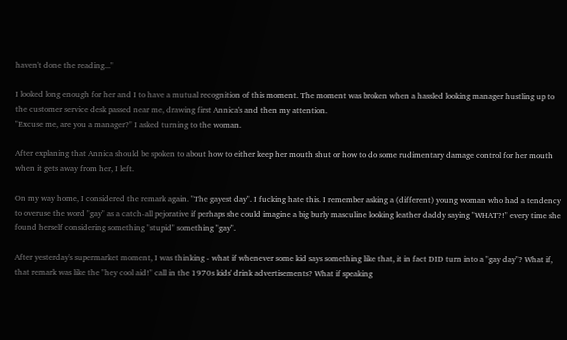haven't done the reading..."

I looked long enough for her and I to have a mutual recognition of this moment. The moment was broken when a hassled looking manager hustling up to the customer service desk passed near me, drawing first Annica's and then my attention.
"Excuse me, are you a manager?" I asked turning to the woman.

After explaning that Annica should be spoken to about how to either keep her mouth shut or how to do some rudimentary damage control for her mouth when it gets away from her, I left.

On my way home, I considered the remark again. "The gayest day". I fucking hate this. I remember asking a (different) young woman who had a tendency to overuse the word "gay" as a catch-all pejorative if perhaps she could imagine a big burly masculine looking leather daddy saying "WHAT?!" every time she found herself considering something "stupid" something "gay".

After yesterday's supermarket moment, I was thinking - what if whenever some kid says something like that, it in fact DID turn into a "gay day"? What if, that remark was like the "hey cool aid!" call in the 1970s kids' drink advertisements? What if speaking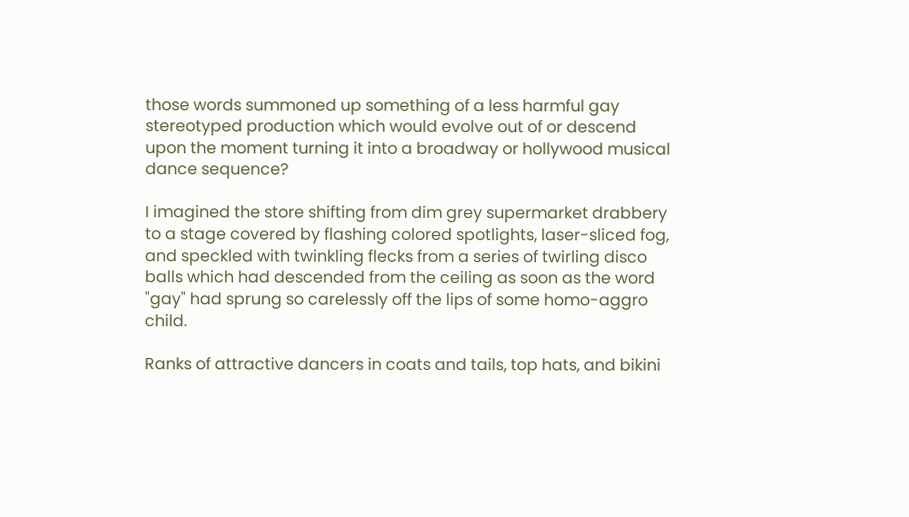those words summoned up something of a less harmful gay stereotyped production which would evolve out of or descend upon the moment turning it into a broadway or hollywood musical dance sequence?

I imagined the store shifting from dim grey supermarket drabbery to a stage covered by flashing colored spotlights, laser-sliced fog, and speckled with twinkling flecks from a series of twirling disco balls which had descended from the ceiling as soon as the word "gay" had sprung so carelessly off the lips of some homo-aggro child.

Ranks of attractive dancers in coats and tails, top hats, and bikini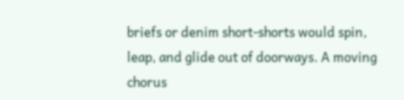briefs or denim short-shorts would spin, leap, and glide out of doorways. A moving chorus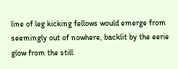line of leg kicking fellows would emerge from seemingly out of nowhere, backlit by the eerie glow from the still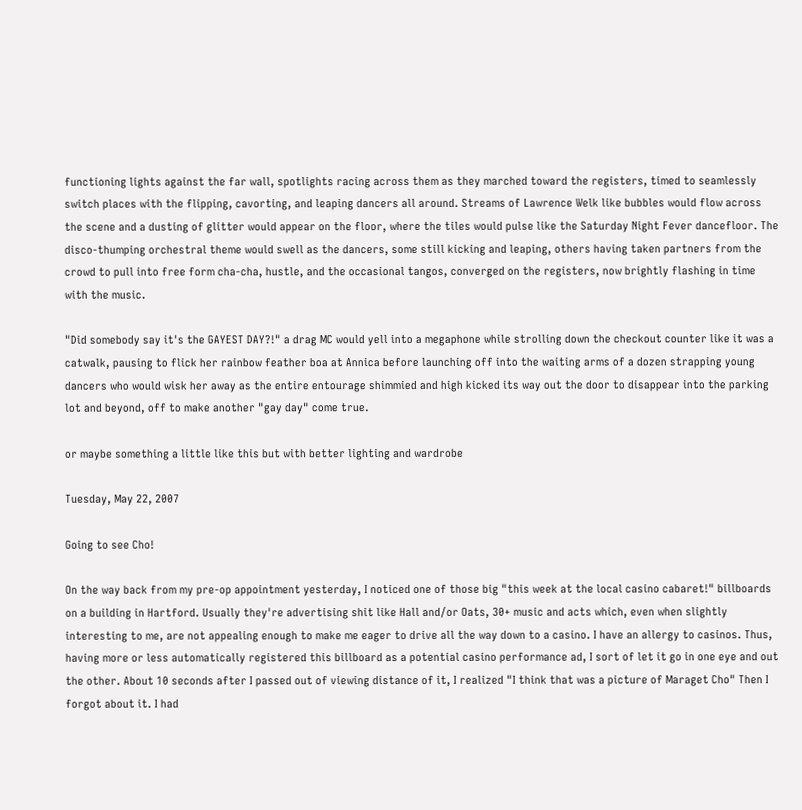functioning lights against the far wall, spotlights racing across them as they marched toward the registers, timed to seamlessly switch places with the flipping, cavorting, and leaping dancers all around. Streams of Lawrence Welk like bubbles would flow across the scene and a dusting of glitter would appear on the floor, where the tiles would pulse like the Saturday Night Fever dancefloor. The disco-thumping orchestral theme would swell as the dancers, some still kicking and leaping, others having taken partners from the crowd to pull into free form cha-cha, hustle, and the occasional tangos, converged on the registers, now brightly flashing in time with the music.

"Did somebody say it's the GAYEST DAY?!" a drag MC would yell into a megaphone while strolling down the checkout counter like it was a catwalk, pausing to flick her rainbow feather boa at Annica before launching off into the waiting arms of a dozen strapping young dancers who would wisk her away as the entire entourage shimmied and high kicked its way out the door to disappear into the parking lot and beyond, off to make another "gay day" come true.

or maybe something a little like this but with better lighting and wardrobe

Tuesday, May 22, 2007

Going to see Cho!

On the way back from my pre-op appointment yesterday, I noticed one of those big "this week at the local casino cabaret!" billboards on a building in Hartford. Usually they're advertising shit like Hall and/or Oats, 30+ music and acts which, even when slightly interesting to me, are not appealing enough to make me eager to drive all the way down to a casino. I have an allergy to casinos. Thus, having more or less automatically registered this billboard as a potential casino performance ad, I sort of let it go in one eye and out the other. About 10 seconds after I passed out of viewing distance of it, I realized "I think that was a picture of Maraget Cho" Then I forgot about it. I had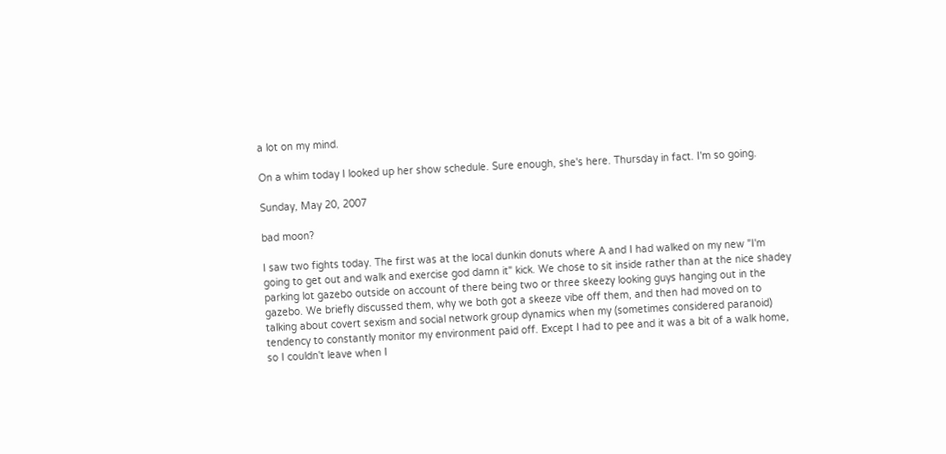a lot on my mind.

On a whim today I looked up her show schedule. Sure enough, she's here. Thursday in fact. I'm so going.

Sunday, May 20, 2007

bad moon?

I saw two fights today. The first was at the local dunkin donuts where A and I had walked on my new "I'm going to get out and walk and exercise god damn it" kick. We chose to sit inside rather than at the nice shadey parking lot gazebo outside on account of there being two or three skeezy looking guys hanging out in the gazebo. We briefly discussed them, why we both got a skeeze vibe off them, and then had moved on to talking about covert sexism and social network group dynamics when my (sometimes considered paranoid) tendency to constantly monitor my environment paid off. Except I had to pee and it was a bit of a walk home, so I couldn't leave when I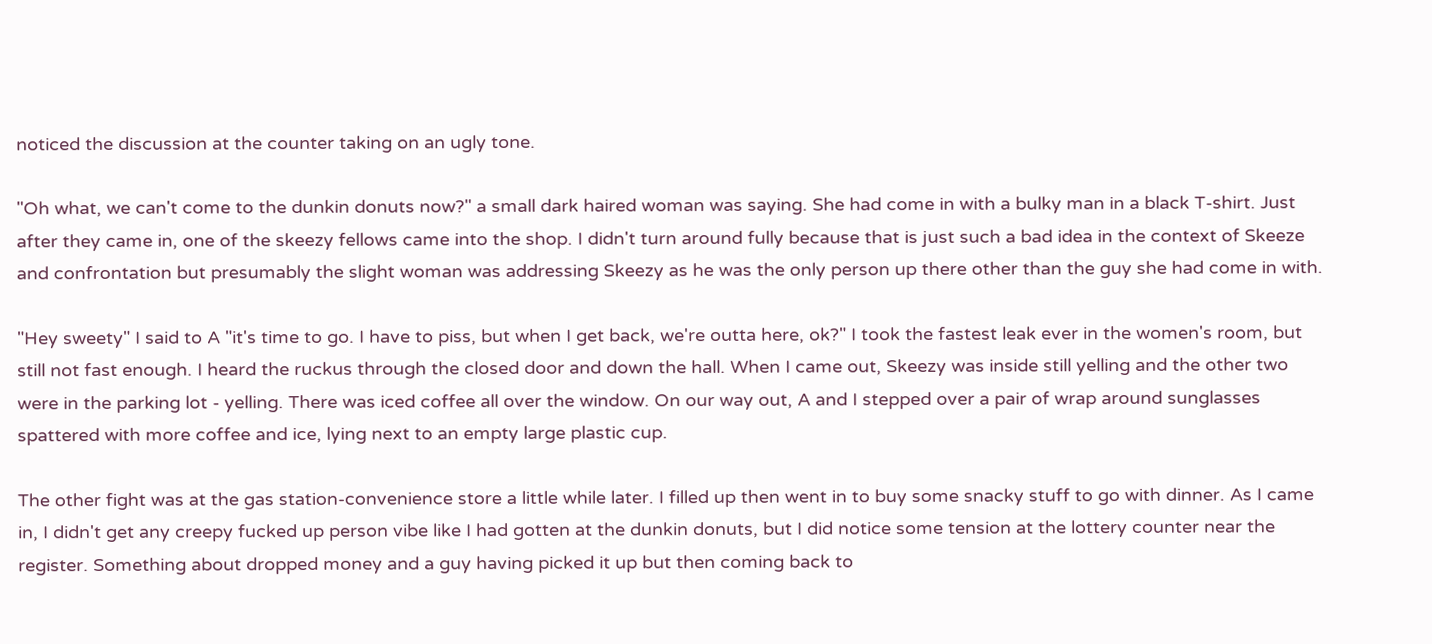noticed the discussion at the counter taking on an ugly tone.

"Oh what, we can't come to the dunkin donuts now?" a small dark haired woman was saying. She had come in with a bulky man in a black T-shirt. Just after they came in, one of the skeezy fellows came into the shop. I didn't turn around fully because that is just such a bad idea in the context of Skeeze and confrontation but presumably the slight woman was addressing Skeezy as he was the only person up there other than the guy she had come in with.

"Hey sweety" I said to A "it's time to go. I have to piss, but when I get back, we're outta here, ok?" I took the fastest leak ever in the women's room, but still not fast enough. I heard the ruckus through the closed door and down the hall. When I came out, Skeezy was inside still yelling and the other two were in the parking lot - yelling. There was iced coffee all over the window. On our way out, A and I stepped over a pair of wrap around sunglasses spattered with more coffee and ice, lying next to an empty large plastic cup.

The other fight was at the gas station-convenience store a little while later. I filled up then went in to buy some snacky stuff to go with dinner. As I came in, I didn't get any creepy fucked up person vibe like I had gotten at the dunkin donuts, but I did notice some tension at the lottery counter near the register. Something about dropped money and a guy having picked it up but then coming back to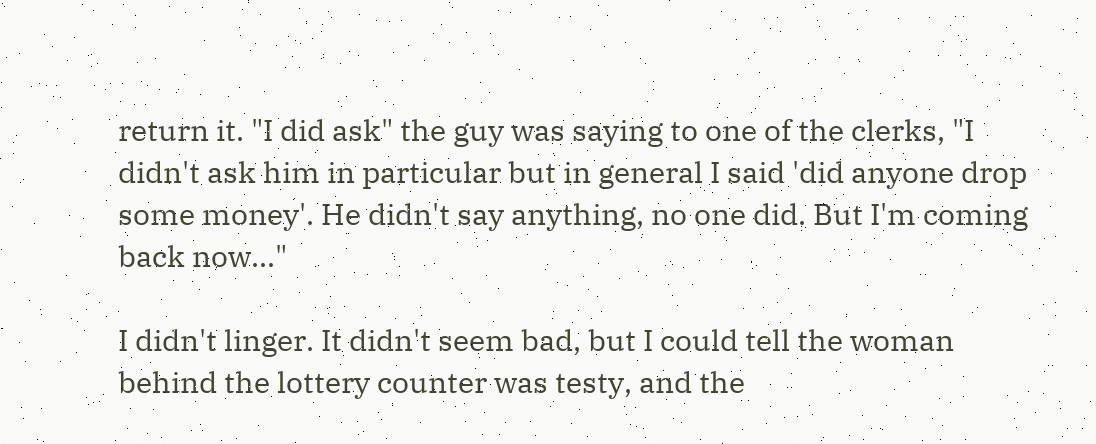return it. "I did ask" the guy was saying to one of the clerks, "I didn't ask him in particular but in general I said 'did anyone drop some money'. He didn't say anything, no one did. But I'm coming back now..."

I didn't linger. It didn't seem bad, but I could tell the woman behind the lottery counter was testy, and the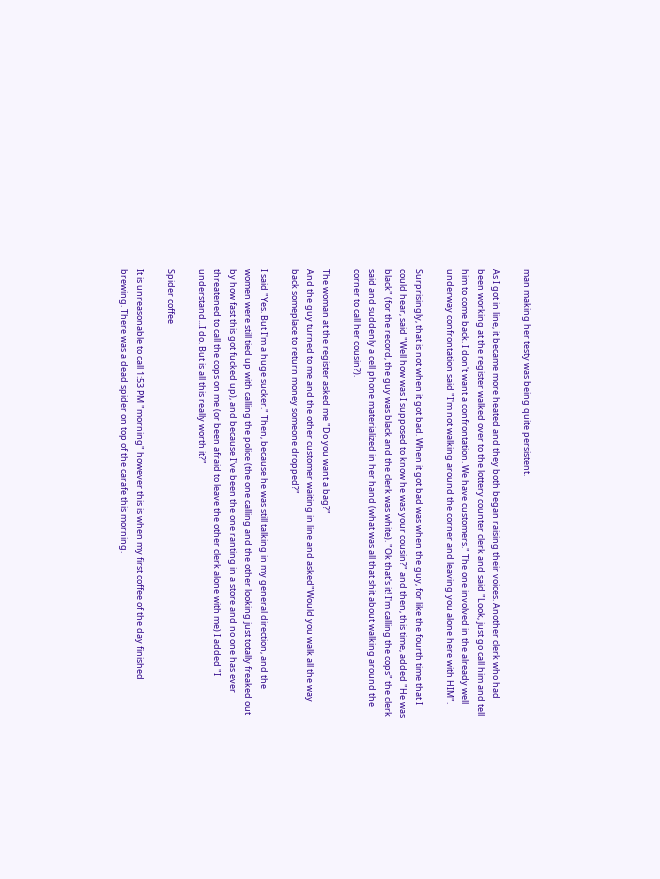man making her testy was being quite persistent.

As I got in line, it became more heated and they both began raising their voices. Another clerk who had been working at the register walked over to the lottery counter clerk and said "Look, just go call him and tell him to come back. I don't want a confrontation. We have customers." The one involved in the already well underway confrontation said "I'm not walking around the corner and leaving you alone here with HIM".

Surprisingly, that is not when it got bad. When it got bad was when the guy, for like the fourth time that I could hear, said "Well how was I supposed to know he was your cousin?" and then, this time, added "He was black" (for the record, the guy was black and the clerk was white). "Ok that's it! I'm calling the cops" the clerk said and suddenly a cell phone materialized in her hand (what was all that shit about walking around the corner to call her cousin?).

The woman at the register asked me "Do you want a bag?"
And the guy turned to me and the other customer waiting in line and asked"Would you walk all the way back someplace to return money someone dropped?"

I said "Yes. But I'm a huge sucker." Then, because he was still talking in my general direction, and the women were still tied up with calling the police (the one calling and the other looking just totally freaked out by how fast this got fucked up), and because I've been the one ranting in a store and no one has ever threatened to call the cops on me (or been afraid to leave the other clerk alone with me) I added "I understand...I do. But is all this really worth it?"

Spider coffee

It is unreasonable to call 1:53 PM "morning" however this is when my first coffee of the day finished brewing. There was a dead spider on top of the carafe this morning.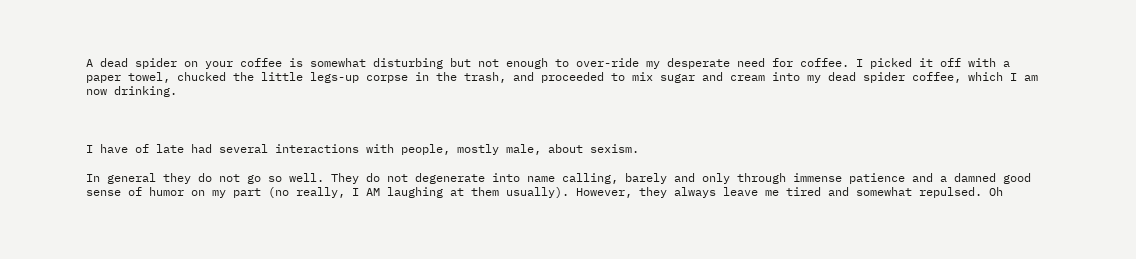A dead spider on your coffee is somewhat disturbing but not enough to over-ride my desperate need for coffee. I picked it off with a paper towel, chucked the little legs-up corpse in the trash, and proceeded to mix sugar and cream into my dead spider coffee, which I am now drinking.



I have of late had several interactions with people, mostly male, about sexism.

In general they do not go so well. They do not degenerate into name calling, barely and only through immense patience and a damned good sense of humor on my part (no really, I AM laughing at them usually). However, they always leave me tired and somewhat repulsed. Oh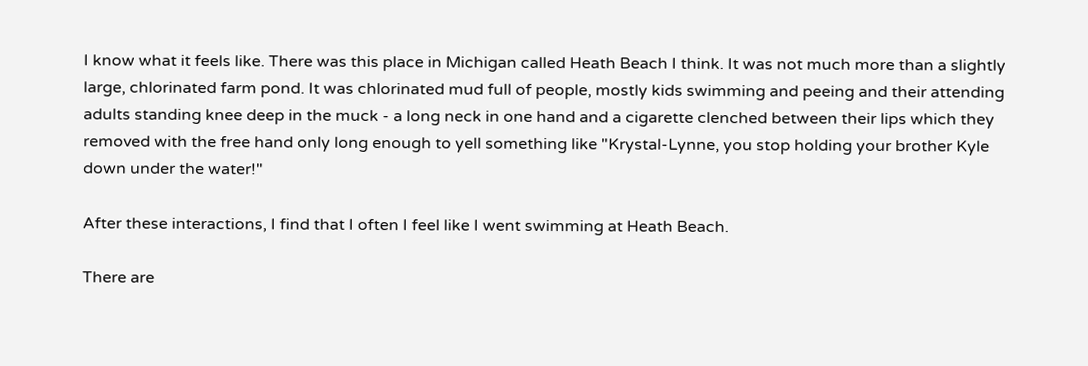I know what it feels like. There was this place in Michigan called Heath Beach I think. It was not much more than a slightly large, chlorinated farm pond. It was chlorinated mud full of people, mostly kids swimming and peeing and their attending adults standing knee deep in the muck - a long neck in one hand and a cigarette clenched between their lips which they removed with the free hand only long enough to yell something like "Krystal-Lynne, you stop holding your brother Kyle down under the water!"

After these interactions, I find that I often I feel like I went swimming at Heath Beach.

There are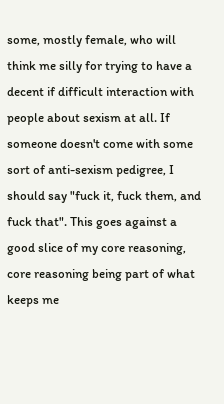some, mostly female, who will think me silly for trying to have a decent if difficult interaction with people about sexism at all. If someone doesn't come with some sort of anti-sexism pedigree, I should say "fuck it, fuck them, and fuck that". This goes against a good slice of my core reasoning, core reasoning being part of what keeps me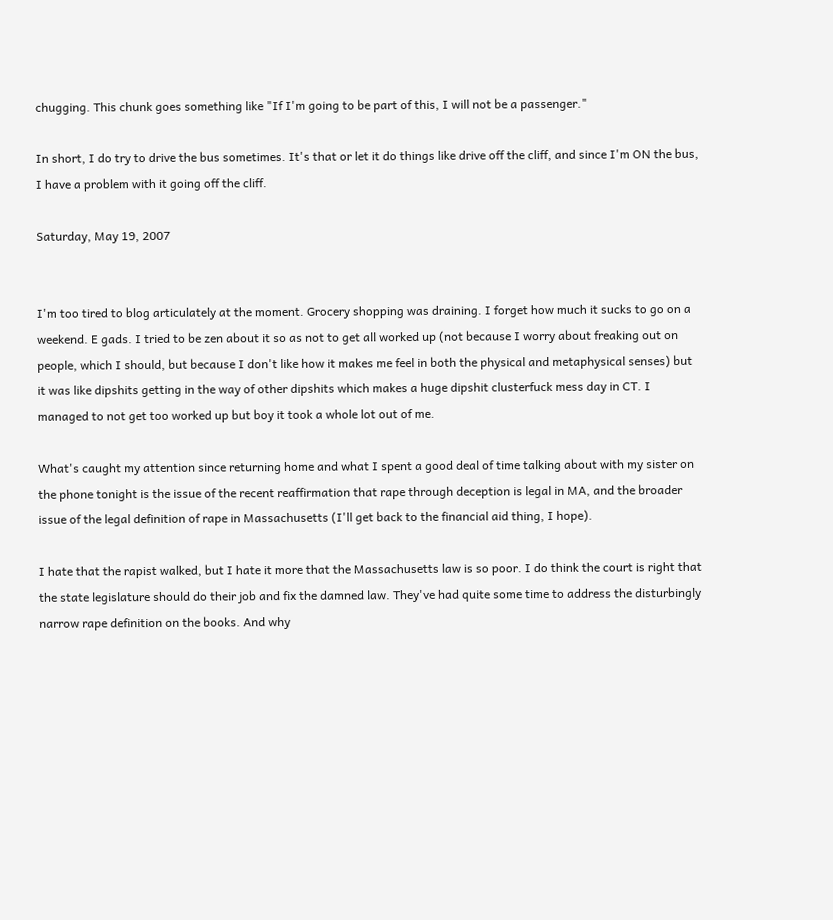chugging. This chunk goes something like "If I'm going to be part of this, I will not be a passenger."

In short, I do try to drive the bus sometimes. It's that or let it do things like drive off the cliff, and since I'm ON the bus, I have a problem with it going off the cliff.

Saturday, May 19, 2007


I'm too tired to blog articulately at the moment. Grocery shopping was draining. I forget how much it sucks to go on a weekend. E gads. I tried to be zen about it so as not to get all worked up (not because I worry about freaking out on people, which I should, but because I don't like how it makes me feel in both the physical and metaphysical senses) but it was like dipshits getting in the way of other dipshits which makes a huge dipshit clusterfuck mess day in CT. I managed to not get too worked up but boy it took a whole lot out of me.

What's caught my attention since returning home and what I spent a good deal of time talking about with my sister on the phone tonight is the issue of the recent reaffirmation that rape through deception is legal in MA, and the broader issue of the legal definition of rape in Massachusetts (I'll get back to the financial aid thing, I hope).

I hate that the rapist walked, but I hate it more that the Massachusetts law is so poor. I do think the court is right that the state legislature should do their job and fix the damned law. They've had quite some time to address the disturbingly narrow rape definition on the books. And why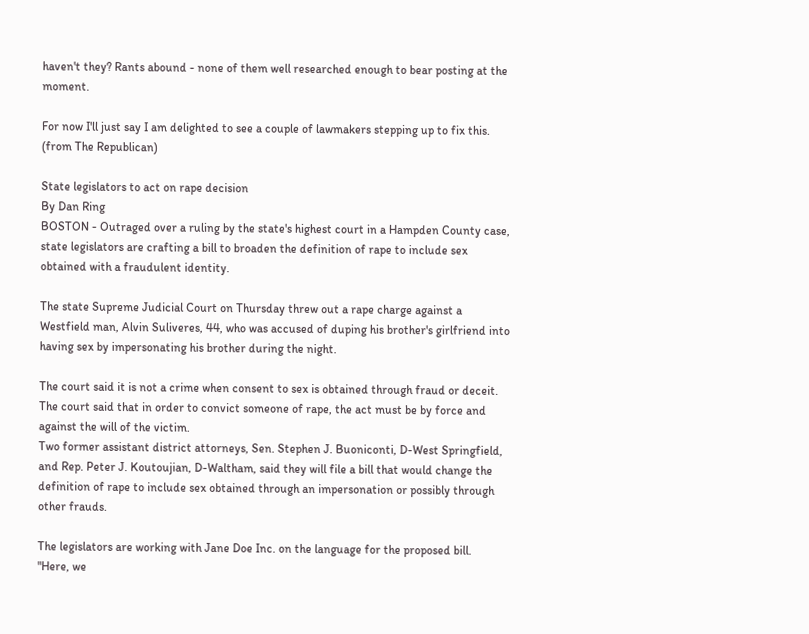haven't they? Rants abound - none of them well researched enough to bear posting at the moment.

For now I'll just say I am delighted to see a couple of lawmakers stepping up to fix this.
(from The Republican)

State legislators to act on rape decision
By Dan Ring
BOSTON - Outraged over a ruling by the state's highest court in a Hampden County case, state legislators are crafting a bill to broaden the definition of rape to include sex obtained with a fraudulent identity.

The state Supreme Judicial Court on Thursday threw out a rape charge against a Westfield man, Alvin Suliveres, 44, who was accused of duping his brother's girlfriend into having sex by impersonating his brother during the night.

The court said it is not a crime when consent to sex is obtained through fraud or deceit. The court said that in order to convict someone of rape, the act must be by force and against the will of the victim.
Two former assistant district attorneys, Sen. Stephen J. Buoniconti, D-West Springfield, and Rep. Peter J. Koutoujian, D-Waltham, said they will file a bill that would change the definition of rape to include sex obtained through an impersonation or possibly through other frauds.

The legislators are working with Jane Doe Inc. on the language for the proposed bill.
"Here, we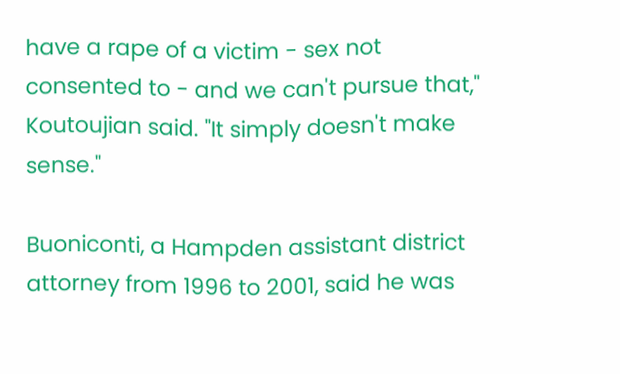have a rape of a victim - sex not consented to - and we can't pursue that," Koutoujian said. "It simply doesn't make sense."

Buoniconti, a Hampden assistant district attorney from 1996 to 2001, said he was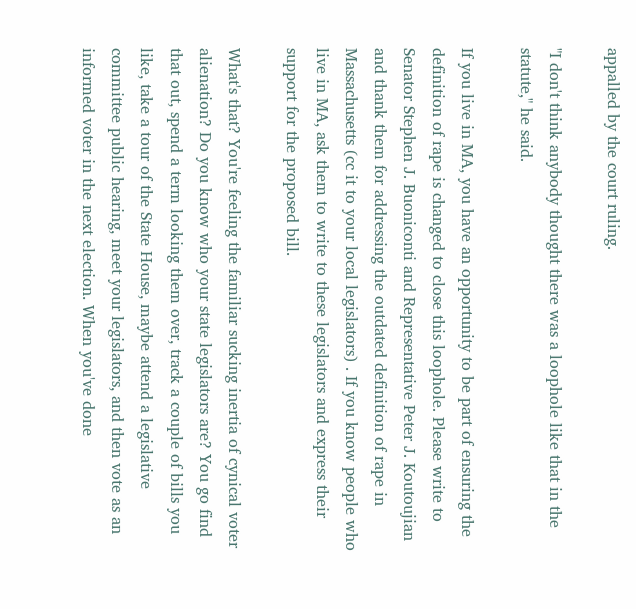appalled by the court ruling.

"I don't think anybody thought there was a loophole like that in the statute," he said.

If you live in MA, you have an opportunity to be part of ensuring the definition of rape is changed to close this loophole. Please write to Senator Stephen J. Buoniconti and Representative Peter J. Koutoujian and thank them for addressing the outdated definition of rape in Massachusetts (cc it to your local legislators) . If you know people who live in MA, ask them to write to these legislators and express their support for the proposed bill.

What's that? You're feeling the familiar sucking inertia of cynical voter alienation? Do you know who your state legislators are? You go find that out, spend a term looking them over, track a couple of bills you like, take a tour of the State House, maybe attend a legislative committee public hearing, meet your legislators, and then vote as an informed voter in the next election. When you've done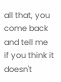all that, you come back and tell me if you think it doesn't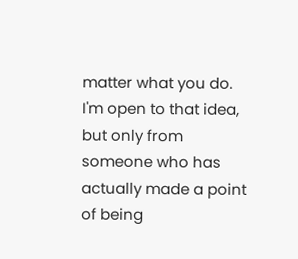matter what you do. I'm open to that idea, but only from someone who has actually made a point of being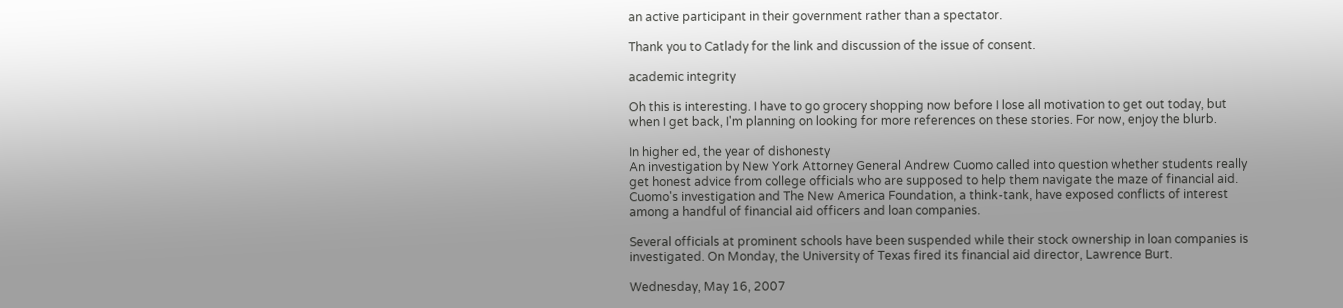an active participant in their government rather than a spectator.

Thank you to Catlady for the link and discussion of the issue of consent.

academic integrity

Oh this is interesting. I have to go grocery shopping now before I lose all motivation to get out today, but when I get back, I'm planning on looking for more references on these stories. For now, enjoy the blurb.

In higher ed, the year of dishonesty
An investigation by New York Attorney General Andrew Cuomo called into question whether students really get honest advice from college officials who are supposed to help them navigate the maze of financial aid. Cuomo's investigation and The New America Foundation, a think-tank, have exposed conflicts of interest among a handful of financial aid officers and loan companies.

Several officials at prominent schools have been suspended while their stock ownership in loan companies is investigated. On Monday, the University of Texas fired its financial aid director, Lawrence Burt.

Wednesday, May 16, 2007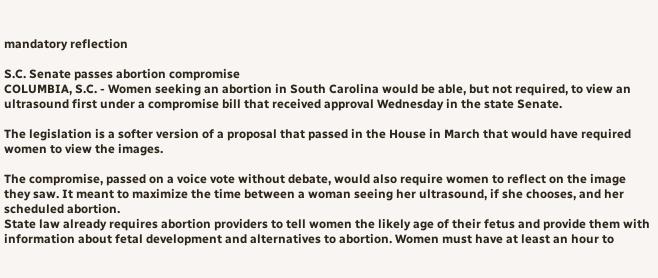mandatory reflection

S.C. Senate passes abortion compromise
COLUMBIA, S.C. - Women seeking an abortion in South Carolina would be able, but not required, to view an ultrasound first under a compromise bill that received approval Wednesday in the state Senate.

The legislation is a softer version of a proposal that passed in the House in March that would have required women to view the images.

The compromise, passed on a voice vote without debate, would also require women to reflect on the image they saw. It meant to maximize the time between a woman seeing her ultrasound, if she chooses, and her scheduled abortion.
State law already requires abortion providers to tell women the likely age of their fetus and provide them with information about fetal development and alternatives to abortion. Women must have at least an hour to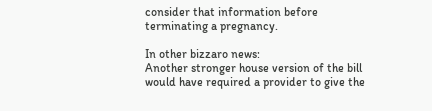consider that information before terminating a pregnancy.

In other bizzaro news:
Another stronger house version of the bill would have required a provider to give the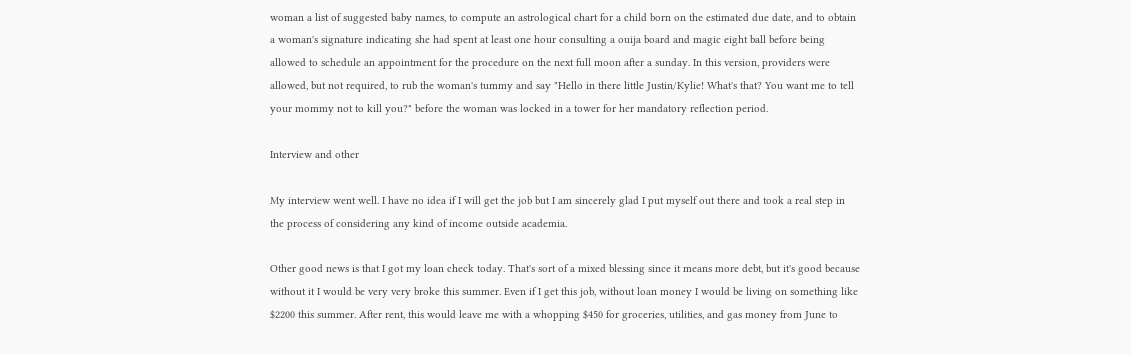woman a list of suggested baby names, to compute an astrological chart for a child born on the estimated due date, and to obtain a woman's signature indicating she had spent at least one hour consulting a ouija board and magic eight ball before being allowed to schedule an appointment for the procedure on the next full moon after a sunday. In this version, providers were allowed, but not required, to rub the woman's tummy and say "Hello in there little Justin/Kylie! What's that? You want me to tell your mommy not to kill you?" before the woman was locked in a tower for her mandatory reflection period.

Interview and other

My interview went well. I have no idea if I will get the job but I am sincerely glad I put myself out there and took a real step in the process of considering any kind of income outside academia.

Other good news is that I got my loan check today. That's sort of a mixed blessing since it means more debt, but it's good because without it I would be very very broke this summer. Even if I get this job, without loan money I would be living on something like $2200 this summer. After rent, this would leave me with a whopping $450 for groceries, utilities, and gas money from June to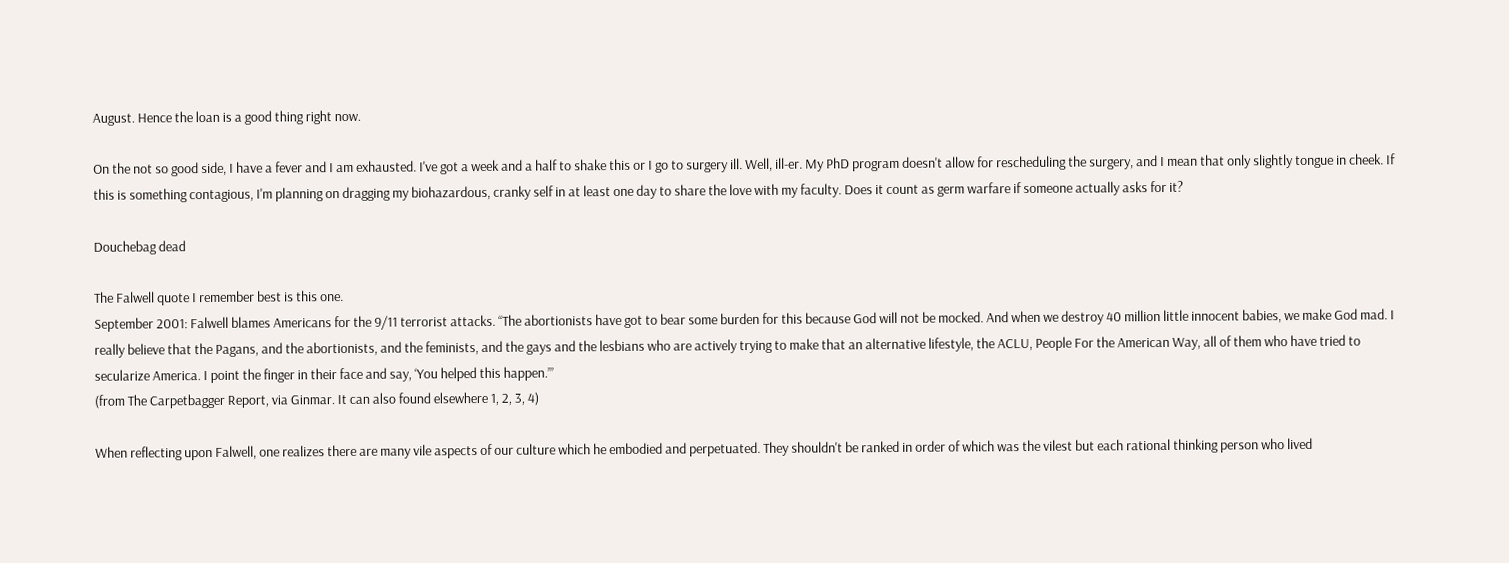August. Hence the loan is a good thing right now.

On the not so good side, I have a fever and I am exhausted. I've got a week and a half to shake this or I go to surgery ill. Well, ill-er. My PhD program doesn't allow for rescheduling the surgery, and I mean that only slightly tongue in cheek. If this is something contagious, I'm planning on dragging my biohazardous, cranky self in at least one day to share the love with my faculty. Does it count as germ warfare if someone actually asks for it?

Douchebag dead

The Falwell quote I remember best is this one.
September 2001: Falwell blames Americans for the 9/11 terrorist attacks. “The abortionists have got to bear some burden for this because God will not be mocked. And when we destroy 40 million little innocent babies, we make God mad. I really believe that the Pagans, and the abortionists, and the feminists, and the gays and the lesbians who are actively trying to make that an alternative lifestyle, the ACLU, People For the American Way, all of them who have tried to secularize America. I point the finger in their face and say, ‘You helped this happen.’”
(from The Carpetbagger Report, via Ginmar. It can also found elsewhere 1, 2, 3, 4)

When reflecting upon Falwell, one realizes there are many vile aspects of our culture which he embodied and perpetuated. They shouldn't be ranked in order of which was the vilest but each rational thinking person who lived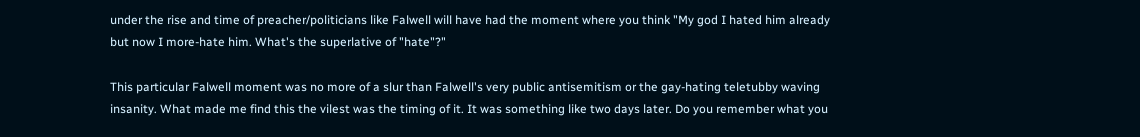under the rise and time of preacher/politicians like Falwell will have had the moment where you think "My god I hated him already but now I more-hate him. What's the superlative of "hate"?"

This particular Falwell moment was no more of a slur than Falwell's very public antisemitism or the gay-hating teletubby waving insanity. What made me find this the vilest was the timing of it. It was something like two days later. Do you remember what you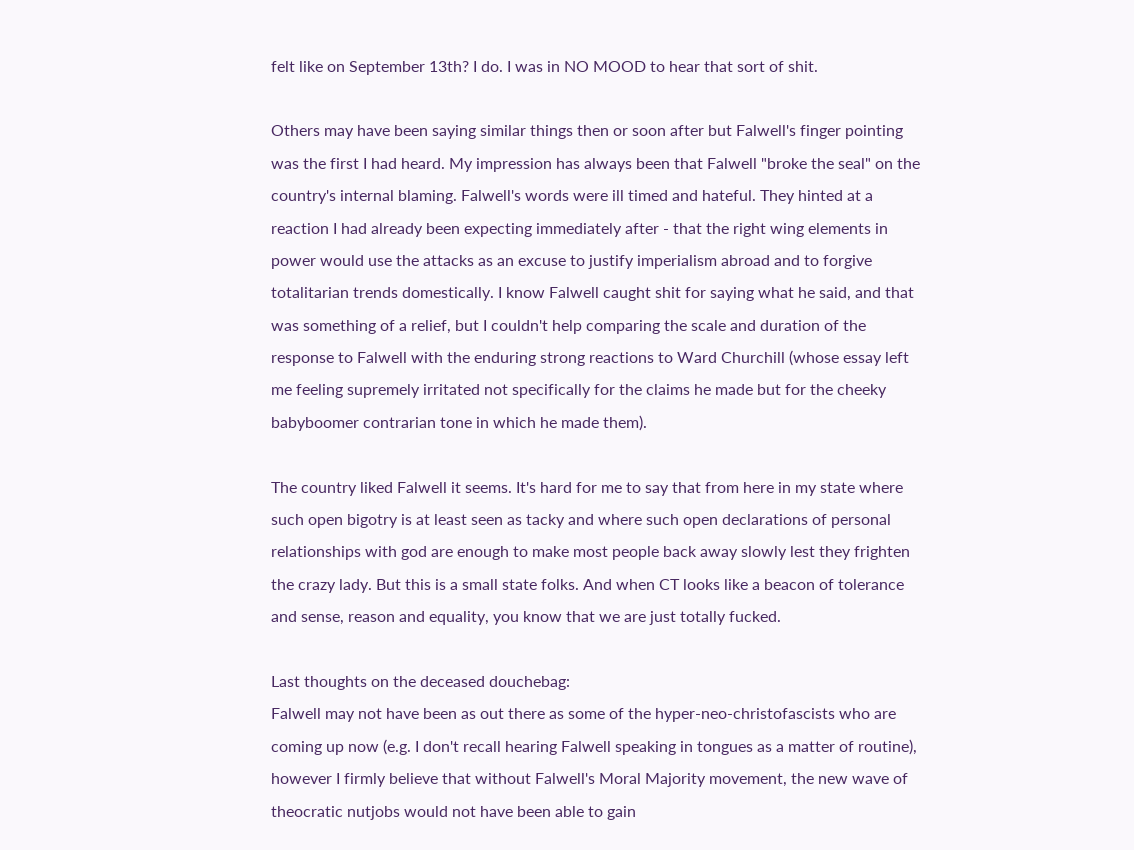felt like on September 13th? I do. I was in NO MOOD to hear that sort of shit.

Others may have been saying similar things then or soon after but Falwell's finger pointing was the first I had heard. My impression has always been that Falwell "broke the seal" on the country's internal blaming. Falwell's words were ill timed and hateful. They hinted at a reaction I had already been expecting immediately after - that the right wing elements in power would use the attacks as an excuse to justify imperialism abroad and to forgive totalitarian trends domestically. I know Falwell caught shit for saying what he said, and that was something of a relief, but I couldn't help comparing the scale and duration of the response to Falwell with the enduring strong reactions to Ward Churchill (whose essay left me feeling supremely irritated not specifically for the claims he made but for the cheeky babyboomer contrarian tone in which he made them).

The country liked Falwell it seems. It's hard for me to say that from here in my state where such open bigotry is at least seen as tacky and where such open declarations of personal relationships with god are enough to make most people back away slowly lest they frighten the crazy lady. But this is a small state folks. And when CT looks like a beacon of tolerance and sense, reason and equality, you know that we are just totally fucked.

Last thoughts on the deceased douchebag:
Falwell may not have been as out there as some of the hyper-neo-christofascists who are coming up now (e.g. I don't recall hearing Falwell speaking in tongues as a matter of routine), however I firmly believe that without Falwell's Moral Majority movement, the new wave of theocratic nutjobs would not have been able to gain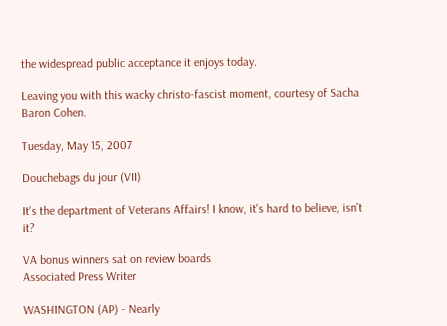the widespread public acceptance it enjoys today.

Leaving you with this wacky christo-fascist moment, courtesy of Sacha Baron Cohen.

Tuesday, May 15, 2007

Douchebags du jour (VII)

It's the department of Veterans Affairs! I know, it's hard to believe, isn't it?

VA bonus winners sat on review boards
Associated Press Writer

WASHINGTON (AP) - Nearly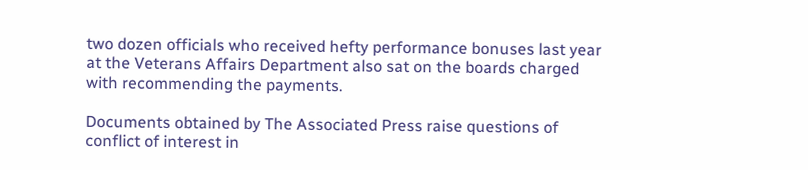two dozen officials who received hefty performance bonuses last year at the Veterans Affairs Department also sat on the boards charged with recommending the payments.

Documents obtained by The Associated Press raise questions of conflict of interest in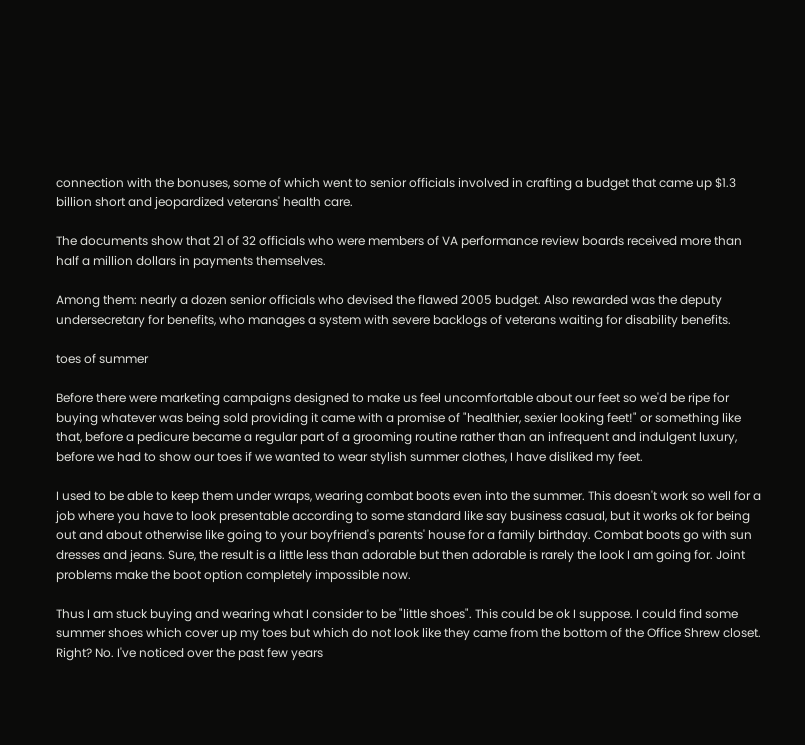connection with the bonuses, some of which went to senior officials involved in crafting a budget that came up $1.3 billion short and jeopardized veterans' health care.

The documents show that 21 of 32 officials who were members of VA performance review boards received more than half a million dollars in payments themselves.

Among them: nearly a dozen senior officials who devised the flawed 2005 budget. Also rewarded was the deputy undersecretary for benefits, who manages a system with severe backlogs of veterans waiting for disability benefits.

toes of summer

Before there were marketing campaigns designed to make us feel uncomfortable about our feet so we'd be ripe for buying whatever was being sold providing it came with a promise of "healthier, sexier looking feet!" or something like that, before a pedicure became a regular part of a grooming routine rather than an infrequent and indulgent luxury, before we had to show our toes if we wanted to wear stylish summer clothes, I have disliked my feet.

I used to be able to keep them under wraps, wearing combat boots even into the summer. This doesn't work so well for a job where you have to look presentable according to some standard like say business casual, but it works ok for being out and about otherwise like going to your boyfriend's parents' house for a family birthday. Combat boots go with sun dresses and jeans. Sure, the result is a little less than adorable but then adorable is rarely the look I am going for. Joint problems make the boot option completely impossible now.

Thus I am stuck buying and wearing what I consider to be "little shoes". This could be ok I suppose. I could find some summer shoes which cover up my toes but which do not look like they came from the bottom of the Office Shrew closet. Right? No. I've noticed over the past few years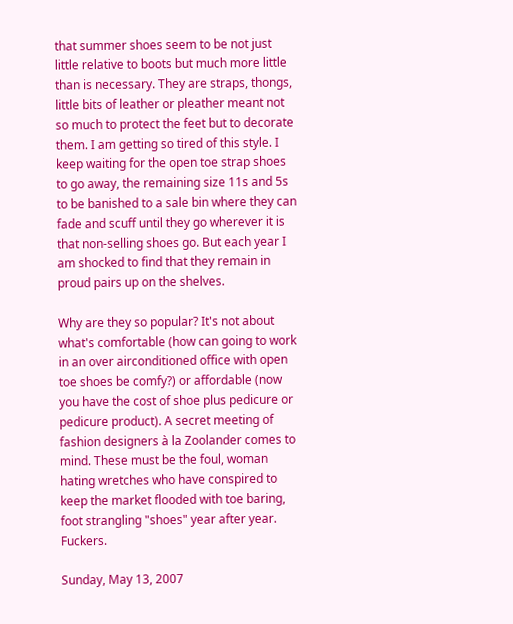that summer shoes seem to be not just little relative to boots but much more little than is necessary. They are straps, thongs, little bits of leather or pleather meant not so much to protect the feet but to decorate them. I am getting so tired of this style. I keep waiting for the open toe strap shoes to go away, the remaining size 11s and 5s to be banished to a sale bin where they can fade and scuff until they go wherever it is that non-selling shoes go. But each year I am shocked to find that they remain in proud pairs up on the shelves.

Why are they so popular? It's not about what's comfortable (how can going to work in an over airconditioned office with open toe shoes be comfy?) or affordable (now you have the cost of shoe plus pedicure or pedicure product). A secret meeting of fashion designers à la Zoolander comes to mind. These must be the foul, woman hating wretches who have conspired to keep the market flooded with toe baring, foot strangling "shoes" year after year. Fuckers.

Sunday, May 13, 2007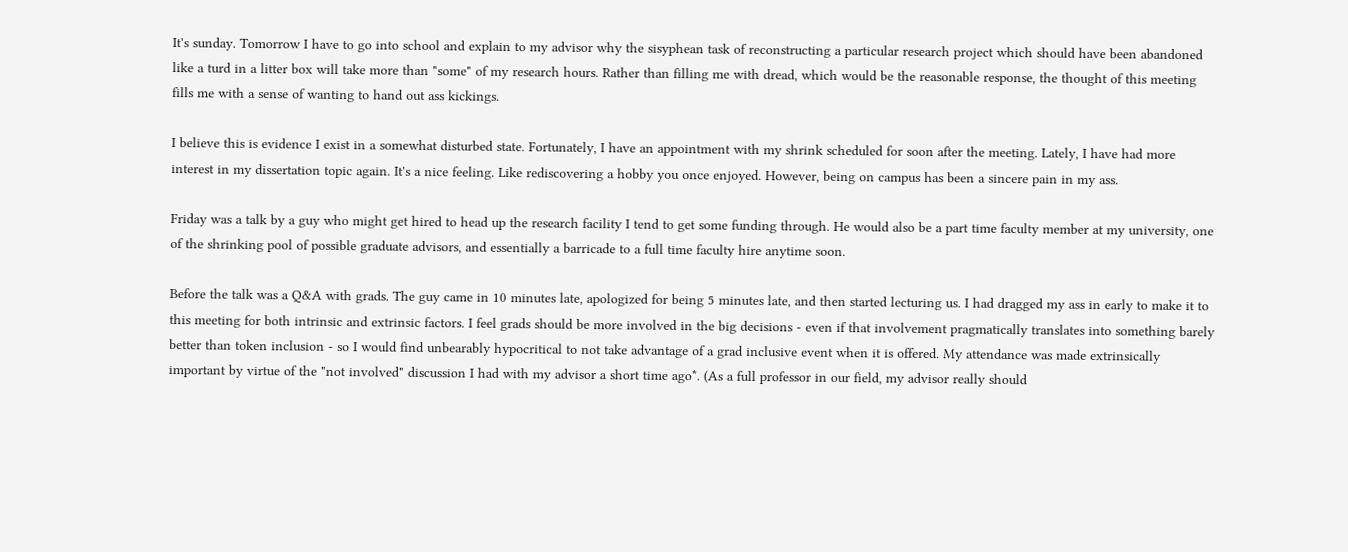It's sunday. Tomorrow I have to go into school and explain to my advisor why the sisyphean task of reconstructing a particular research project which should have been abandoned like a turd in a litter box will take more than "some" of my research hours. Rather than filling me with dread, which would be the reasonable response, the thought of this meeting fills me with a sense of wanting to hand out ass kickings.

I believe this is evidence I exist in a somewhat disturbed state. Fortunately, I have an appointment with my shrink scheduled for soon after the meeting. Lately, I have had more interest in my dissertation topic again. It's a nice feeling. Like rediscovering a hobby you once enjoyed. However, being on campus has been a sincere pain in my ass.

Friday was a talk by a guy who might get hired to head up the research facility I tend to get some funding through. He would also be a part time faculty member at my university, one of the shrinking pool of possible graduate advisors, and essentially a barricade to a full time faculty hire anytime soon.

Before the talk was a Q&A with grads. The guy came in 10 minutes late, apologized for being 5 minutes late, and then started lecturing us. I had dragged my ass in early to make it to this meeting for both intrinsic and extrinsic factors. I feel grads should be more involved in the big decisions - even if that involvement pragmatically translates into something barely better than token inclusion - so I would find unbearably hypocritical to not take advantage of a grad inclusive event when it is offered. My attendance was made extrinsically important by virtue of the "not involved" discussion I had with my advisor a short time ago*. (As a full professor in our field, my advisor really should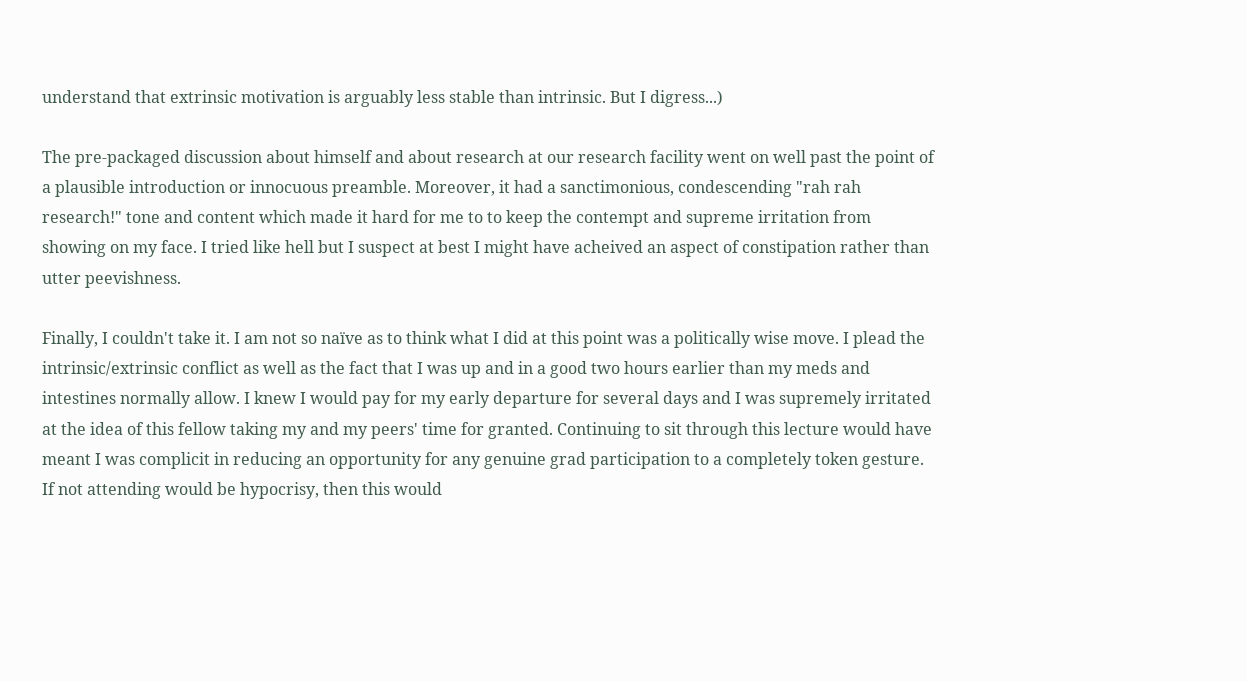understand that extrinsic motivation is arguably less stable than intrinsic. But I digress...)

The pre-packaged discussion about himself and about research at our research facility went on well past the point of a plausible introduction or innocuous preamble. Moreover, it had a sanctimonious, condescending "rah rah research!" tone and content which made it hard for me to to keep the contempt and supreme irritation from showing on my face. I tried like hell but I suspect at best I might have acheived an aspect of constipation rather than utter peevishness.

Finally, I couldn't take it. I am not so naïve as to think what I did at this point was a politically wise move. I plead the intrinsic/extrinsic conflict as well as the fact that I was up and in a good two hours earlier than my meds and intestines normally allow. I knew I would pay for my early departure for several days and I was supremely irritated at the idea of this fellow taking my and my peers' time for granted. Continuing to sit through this lecture would have meant I was complicit in reducing an opportunity for any genuine grad participation to a completely token gesture. If not attending would be hypocrisy, then this would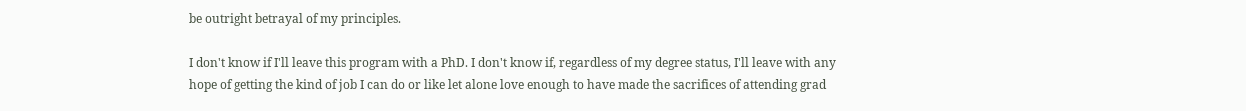be outright betrayal of my principles.

I don't know if I'll leave this program with a PhD. I don't know if, regardless of my degree status, I'll leave with any hope of getting the kind of job I can do or like let alone love enough to have made the sacrifices of attending grad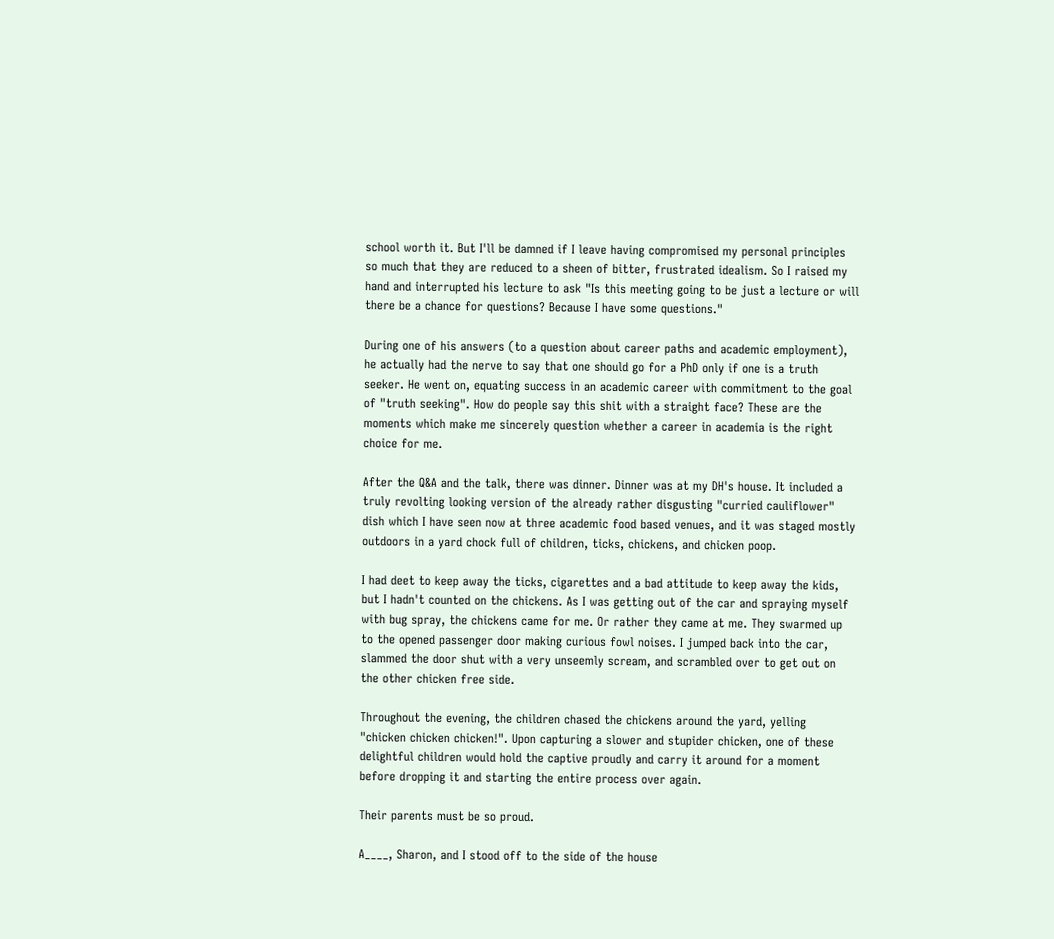school worth it. But I'll be damned if I leave having compromised my personal principles so much that they are reduced to a sheen of bitter, frustrated idealism. So I raised my hand and interrupted his lecture to ask "Is this meeting going to be just a lecture or will there be a chance for questions? Because I have some questions."

During one of his answers (to a question about career paths and academic employment), he actually had the nerve to say that one should go for a PhD only if one is a truth seeker. He went on, equating success in an academic career with commitment to the goal of "truth seeking". How do people say this shit with a straight face? These are the moments which make me sincerely question whether a career in academia is the right choice for me.

After the Q&A and the talk, there was dinner. Dinner was at my DH's house. It included a truly revolting looking version of the already rather disgusting "curried cauliflower" dish which I have seen now at three academic food based venues, and it was staged mostly outdoors in a yard chock full of children, ticks, chickens, and chicken poop.

I had deet to keep away the ticks, cigarettes and a bad attitude to keep away the kids, but I hadn't counted on the chickens. As I was getting out of the car and spraying myself with bug spray, the chickens came for me. Or rather they came at me. They swarmed up to the opened passenger door making curious fowl noises. I jumped back into the car, slammed the door shut with a very unseemly scream, and scrambled over to get out on the other chicken free side.

Throughout the evening, the children chased the chickens around the yard, yelling "chicken chicken chicken!". Upon capturing a slower and stupider chicken, one of these delightful children would hold the captive proudly and carry it around for a moment before dropping it and starting the entire process over again.

Their parents must be so proud.

A____, Sharon, and I stood off to the side of the house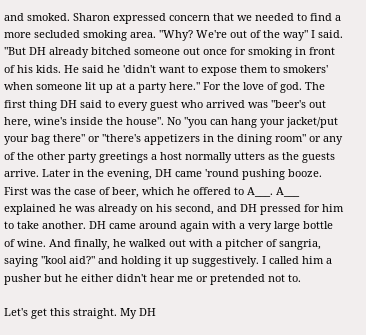and smoked. Sharon expressed concern that we needed to find a more secluded smoking area. "Why? We're out of the way" I said. "But DH already bitched someone out once for smoking in front of his kids. He said he 'didn't want to expose them to smokers' when someone lit up at a party here." For the love of god. The first thing DH said to every guest who arrived was "beer's out here, wine's inside the house". No "you can hang your jacket/put your bag there" or "there's appetizers in the dining room" or any of the other party greetings a host normally utters as the guests arrive. Later in the evening, DH came 'round pushing booze. First was the case of beer, which he offered to A___. A___ explained he was already on his second, and DH pressed for him to take another. DH came around again with a very large bottle of wine. And finally, he walked out with a pitcher of sangria, saying "kool aid?" and holding it up suggestively. I called him a pusher but he either didn't hear me or pretended not to.

Let's get this straight. My DH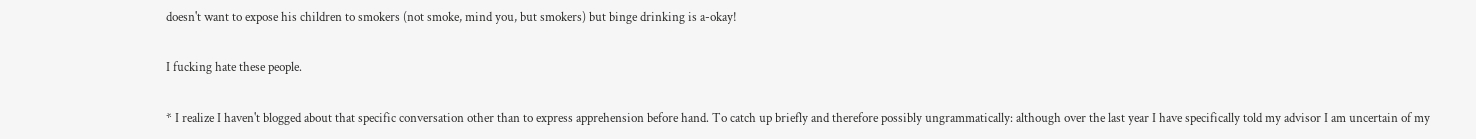doesn't want to expose his children to smokers (not smoke, mind you, but smokers) but binge drinking is a-okay!

I fucking hate these people.

* I realize I haven't blogged about that specific conversation other than to express apprehension before hand. To catch up briefly and therefore possibly ungrammatically: although over the last year I have specifically told my advisor I am uncertain of my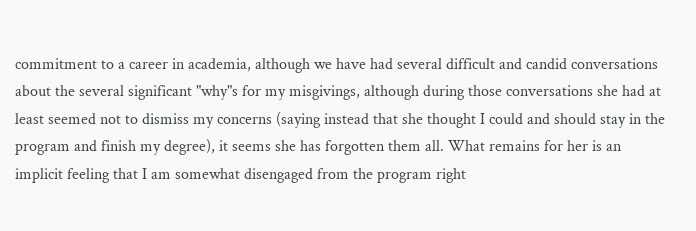commitment to a career in academia, although we have had several difficult and candid conversations about the several significant "why"s for my misgivings, although during those conversations she had at least seemed not to dismiss my concerns (saying instead that she thought I could and should stay in the program and finish my degree), it seems she has forgotten them all. What remains for her is an implicit feeling that I am somewhat disengaged from the program right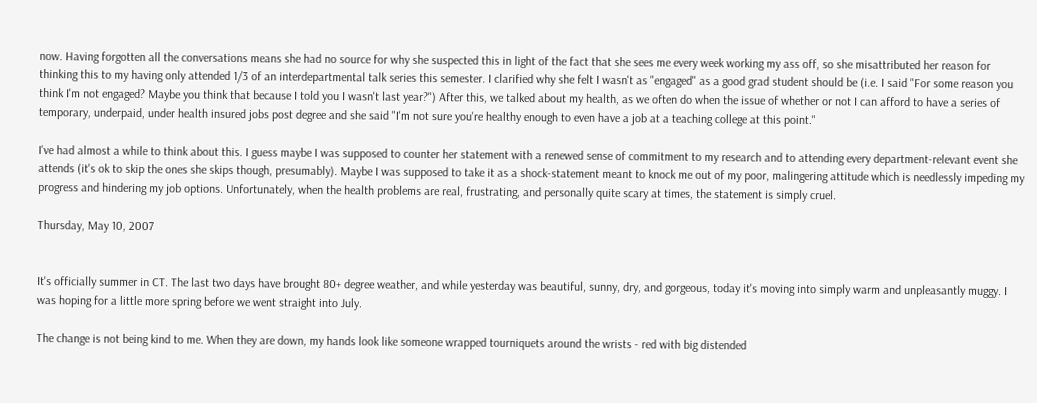now. Having forgotten all the conversations means she had no source for why she suspected this in light of the fact that she sees me every week working my ass off, so she misattributed her reason for thinking this to my having only attended 1/3 of an interdepartmental talk series this semester. I clarified why she felt I wasn't as "engaged" as a good grad student should be (i.e. I said "For some reason you think I'm not engaged? Maybe you think that because I told you I wasn't last year?") After this, we talked about my health, as we often do when the issue of whether or not I can afford to have a series of temporary, underpaid, under health insured jobs post degree and she said "I'm not sure you're healthy enough to even have a job at a teaching college at this point."

I've had almost a while to think about this. I guess maybe I was supposed to counter her statement with a renewed sense of commitment to my research and to attending every department-relevant event she attends (it's ok to skip the ones she skips though, presumably). Maybe I was supposed to take it as a shock-statement meant to knock me out of my poor, malingering attitude which is needlessly impeding my progress and hindering my job options. Unfortunately, when the health problems are real, frustrating, and personally quite scary at times, the statement is simply cruel.

Thursday, May 10, 2007


It's officially summer in CT. The last two days have brought 80+ degree weather, and while yesterday was beautiful, sunny, dry, and gorgeous, today it's moving into simply warm and unpleasantly muggy. I was hoping for a little more spring before we went straight into July.

The change is not being kind to me. When they are down, my hands look like someone wrapped tourniquets around the wrists - red with big distended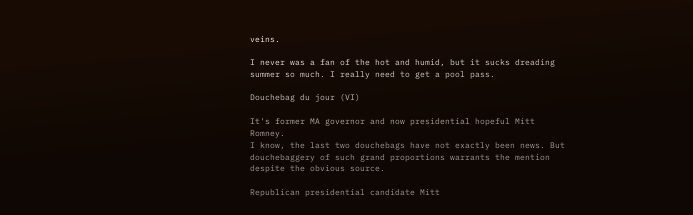veins.

I never was a fan of the hot and humid, but it sucks dreading summer so much. I really need to get a pool pass.

Douchebag du jour (VI)

It's former MA governor and now presidential hopeful Mitt Romney.
I know, the last two douchebags have not exactly been news. But douchebaggery of such grand proportions warrants the mention despite the obvious source.

Republican presidential candidate Mitt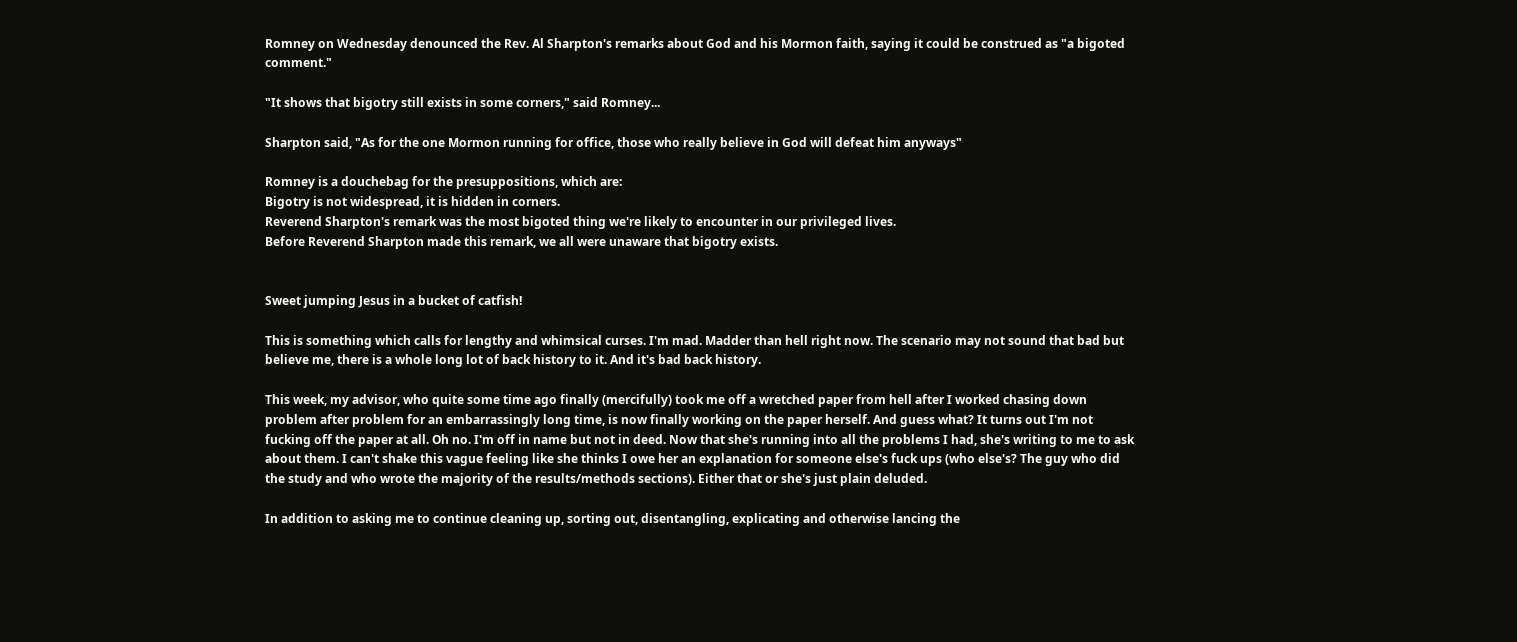Romney on Wednesday denounced the Rev. Al Sharpton's remarks about God and his Mormon faith, saying it could be construed as "a bigoted comment."

"It shows that bigotry still exists in some corners," said Romney...

Sharpton said, "As for the one Mormon running for office, those who really believe in God will defeat him anyways"

Romney is a douchebag for the presuppositions, which are:
Bigotry is not widespread, it is hidden in corners.
Reverend Sharpton's remark was the most bigoted thing we're likely to encounter in our privileged lives.
Before Reverend Sharpton made this remark, we all were unaware that bigotry exists.


Sweet jumping Jesus in a bucket of catfish!

This is something which calls for lengthy and whimsical curses. I'm mad. Madder than hell right now. The scenario may not sound that bad but believe me, there is a whole long lot of back history to it. And it's bad back history.

This week, my advisor, who quite some time ago finally (mercifully) took me off a wretched paper from hell after I worked chasing down problem after problem for an embarrassingly long time, is now finally working on the paper herself. And guess what? It turns out I'm not fucking off the paper at all. Oh no. I'm off in name but not in deed. Now that she's running into all the problems I had, she's writing to me to ask about them. I can't shake this vague feeling like she thinks I owe her an explanation for someone else's fuck ups (who else's? The guy who did the study and who wrote the majority of the results/methods sections). Either that or she's just plain deluded.

In addition to asking me to continue cleaning up, sorting out, disentangling, explicating and otherwise lancing the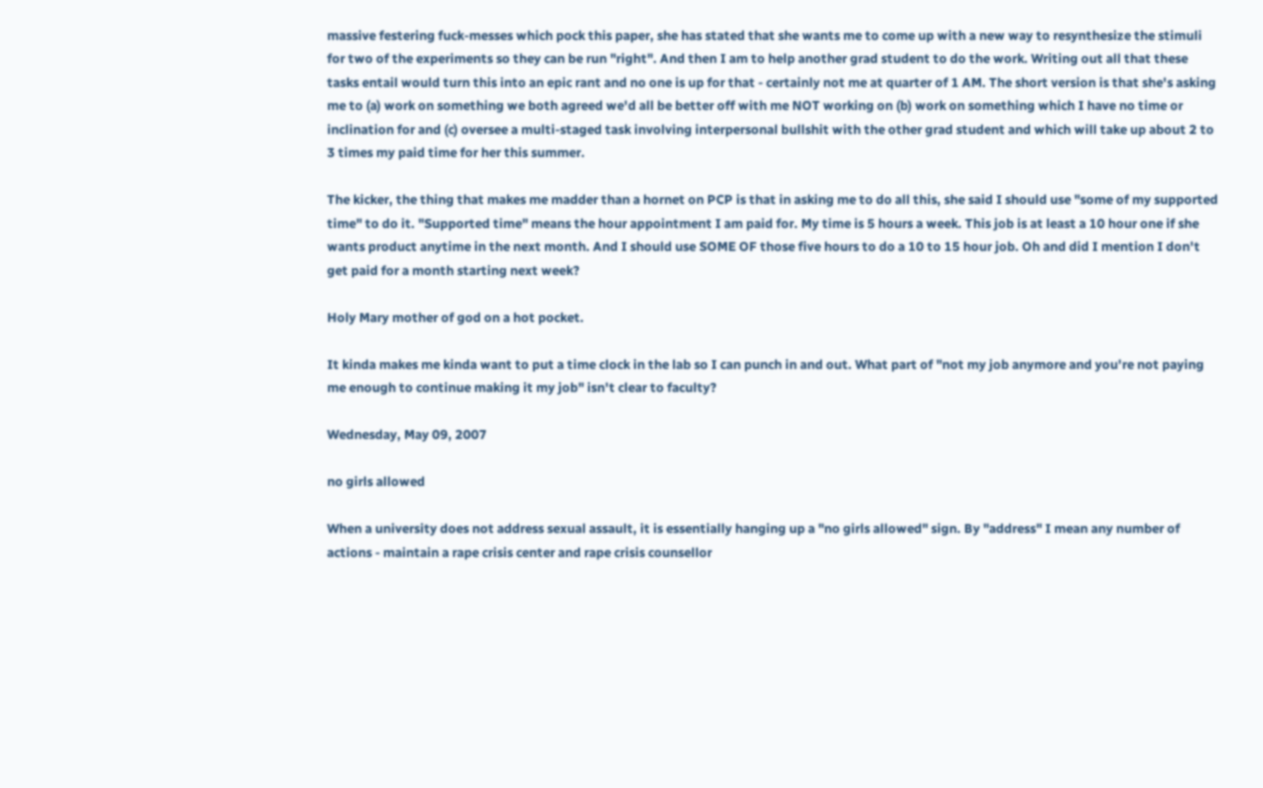massive festering fuck-messes which pock this paper, she has stated that she wants me to come up with a new way to resynthesize the stimuli for two of the experiments so they can be run "right". And then I am to help another grad student to do the work. Writing out all that these tasks entail would turn this into an epic rant and no one is up for that - certainly not me at quarter of 1 AM. The short version is that she's asking me to (a) work on something we both agreed we'd all be better off with me NOT working on (b) work on something which I have no time or inclination for and (c) oversee a multi-staged task involving interpersonal bullshit with the other grad student and which will take up about 2 to 3 times my paid time for her this summer.

The kicker, the thing that makes me madder than a hornet on PCP is that in asking me to do all this, she said I should use "some of my supported time" to do it. "Supported time" means the hour appointment I am paid for. My time is 5 hours a week. This job is at least a 10 hour one if she wants product anytime in the next month. And I should use SOME OF those five hours to do a 10 to 15 hour job. Oh and did I mention I don't get paid for a month starting next week?

Holy Mary mother of god on a hot pocket.

It kinda makes me kinda want to put a time clock in the lab so I can punch in and out. What part of "not my job anymore and you're not paying me enough to continue making it my job" isn't clear to faculty?

Wednesday, May 09, 2007

no girls allowed

When a university does not address sexual assault, it is essentially hanging up a "no girls allowed" sign. By "address" I mean any number of actions - maintain a rape crisis center and rape crisis counsellor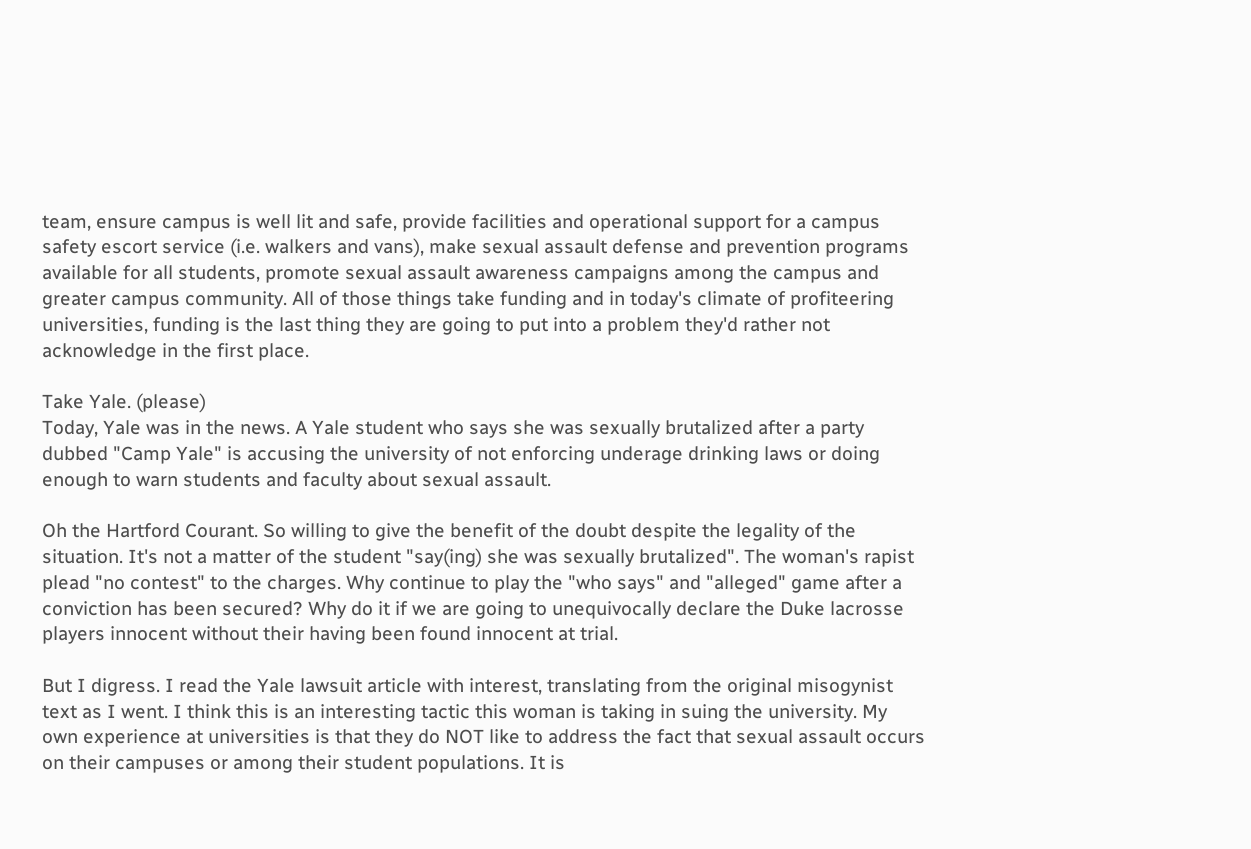team, ensure campus is well lit and safe, provide facilities and operational support for a campus safety escort service (i.e. walkers and vans), make sexual assault defense and prevention programs available for all students, promote sexual assault awareness campaigns among the campus and greater campus community. All of those things take funding and in today's climate of profiteering universities, funding is the last thing they are going to put into a problem they'd rather not acknowledge in the first place.

Take Yale. (please)
Today, Yale was in the news. A Yale student who says she was sexually brutalized after a party dubbed "Camp Yale" is accusing the university of not enforcing underage drinking laws or doing enough to warn students and faculty about sexual assault.

Oh the Hartford Courant. So willing to give the benefit of the doubt despite the legality of the situation. It's not a matter of the student "say(ing) she was sexually brutalized". The woman's rapist plead "no contest" to the charges. Why continue to play the "who says" and "alleged" game after a conviction has been secured? Why do it if we are going to unequivocally declare the Duke lacrosse players innocent without their having been found innocent at trial.

But I digress. I read the Yale lawsuit article with interest, translating from the original misogynist text as I went. I think this is an interesting tactic this woman is taking in suing the university. My own experience at universities is that they do NOT like to address the fact that sexual assault occurs on their campuses or among their student populations. It is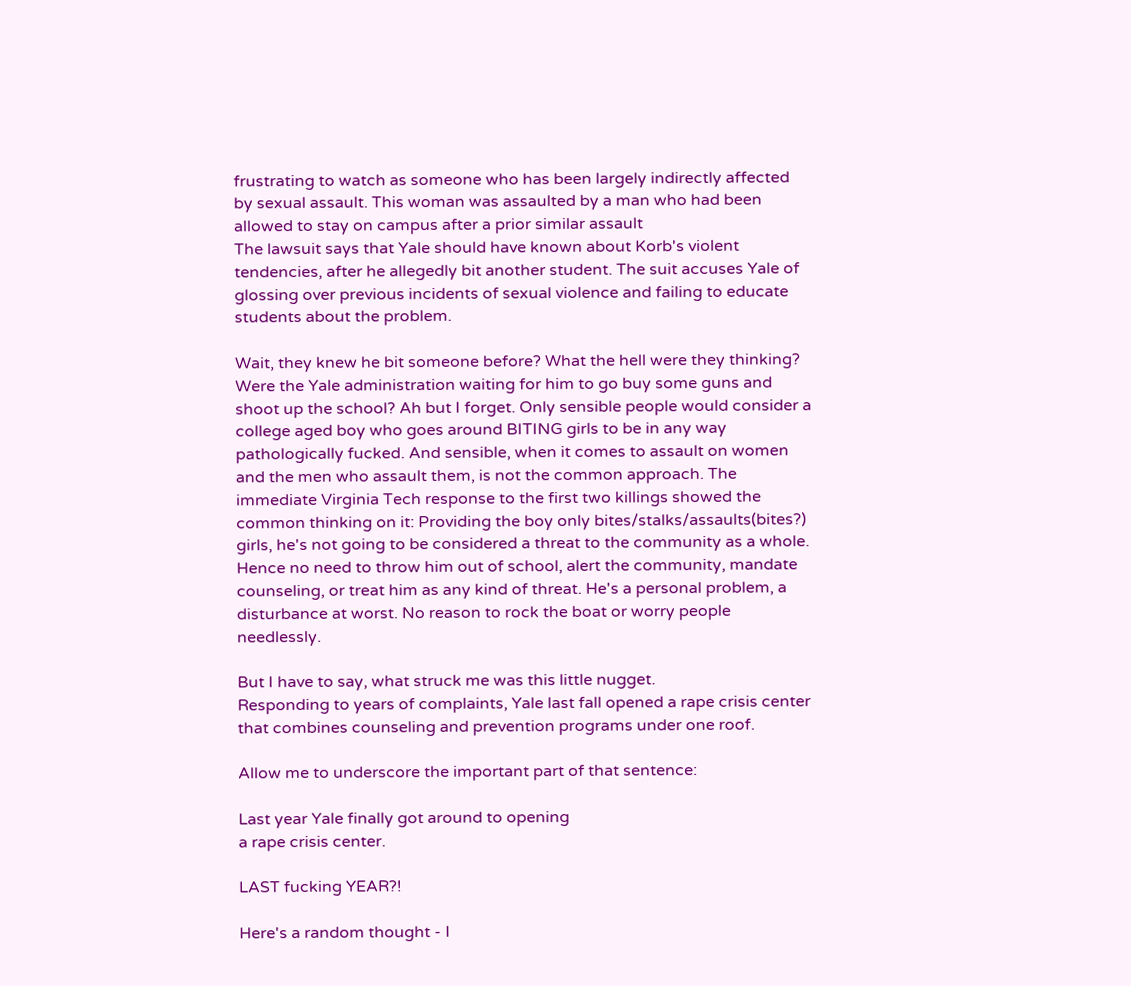frustrating to watch as someone who has been largely indirectly affected by sexual assault. This woman was assaulted by a man who had been allowed to stay on campus after a prior similar assault
The lawsuit says that Yale should have known about Korb's violent tendencies, after he allegedly bit another student. The suit accuses Yale of glossing over previous incidents of sexual violence and failing to educate students about the problem.

Wait, they knew he bit someone before? What the hell were they thinking? Were the Yale administration waiting for him to go buy some guns and shoot up the school? Ah but I forget. Only sensible people would consider a college aged boy who goes around BITING girls to be in any way pathologically fucked. And sensible, when it comes to assault on women and the men who assault them, is not the common approach. The immediate Virginia Tech response to the first two killings showed the common thinking on it: Providing the boy only bites/stalks/assaults(bites?) girls, he's not going to be considered a threat to the community as a whole. Hence no need to throw him out of school, alert the community, mandate counseling, or treat him as any kind of threat. He's a personal problem, a disturbance at worst. No reason to rock the boat or worry people needlessly.

But I have to say, what struck me was this little nugget.
Responding to years of complaints, Yale last fall opened a rape crisis center that combines counseling and prevention programs under one roof.

Allow me to underscore the important part of that sentence:

Last year Yale finally got around to opening
a rape crisis center.

LAST fucking YEAR?!

Here's a random thought - I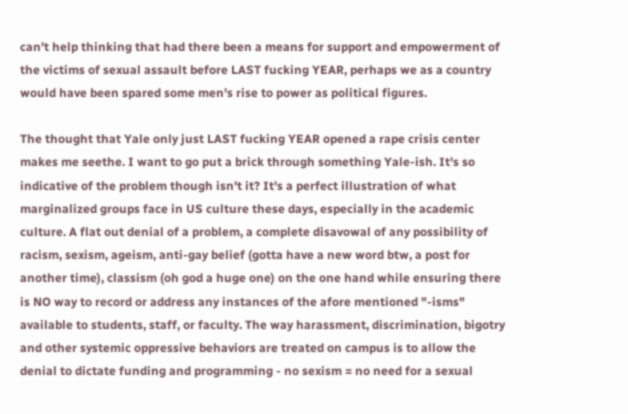can't help thinking that had there been a means for support and empowerment of the victims of sexual assault before LAST fucking YEAR, perhaps we as a country would have been spared some men's rise to power as political figures.

The thought that Yale only just LAST fucking YEAR opened a rape crisis center makes me seethe. I want to go put a brick through something Yale-ish. It's so indicative of the problem though isn't it? It's a perfect illustration of what marginalized groups face in US culture these days, especially in the academic culture. A flat out denial of a problem, a complete disavowal of any possibility of racism, sexism, ageism, anti-gay belief (gotta have a new word btw, a post for another time), classism (oh god a huge one) on the one hand while ensuring there is NO way to record or address any instances of the afore mentioned "-isms" available to students, staff, or faculty. The way harassment, discrimination, bigotry and other systemic oppressive behaviors are treated on campus is to allow the denial to dictate funding and programming - no sexism = no need for a sexual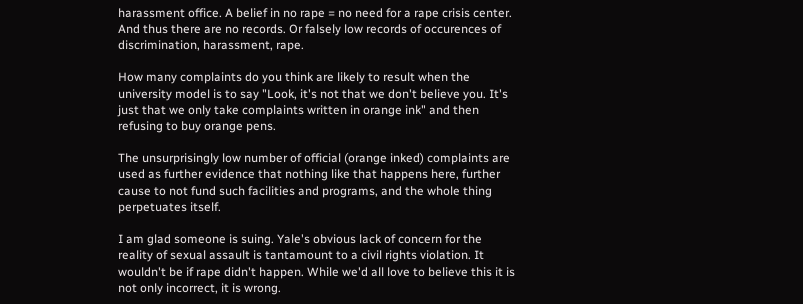harassment office. A belief in no rape = no need for a rape crisis center. And thus there are no records. Or falsely low records of occurences of discrimination, harassment, rape.

How many complaints do you think are likely to result when the university model is to say "Look, it's not that we don't believe you. It's just that we only take complaints written in orange ink" and then refusing to buy orange pens.

The unsurprisingly low number of official (orange inked) complaints are used as further evidence that nothing like that happens here, further cause to not fund such facilities and programs, and the whole thing perpetuates itself.

I am glad someone is suing. Yale's obvious lack of concern for the reality of sexual assault is tantamount to a civil rights violation. It wouldn't be if rape didn't happen. While we'd all love to believe this it is not only incorrect, it is wrong.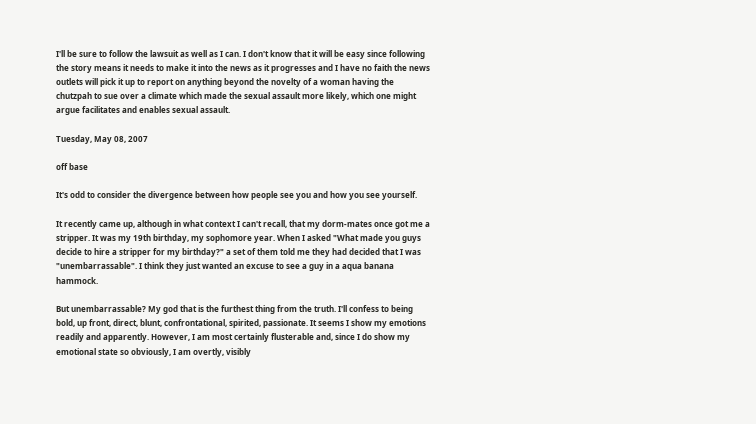I'll be sure to follow the lawsuit as well as I can. I don't know that it will be easy since following the story means it needs to make it into the news as it progresses and I have no faith the news outlets will pick it up to report on anything beyond the novelty of a woman having the chutzpah to sue over a climate which made the sexual assault more likely, which one might argue facilitates and enables sexual assault.

Tuesday, May 08, 2007

off base

It's odd to consider the divergence between how people see you and how you see yourself.

It recently came up, although in what context I can't recall, that my dorm-mates once got me a stripper. It was my 19th birthday, my sophomore year. When I asked "What made you guys decide to hire a stripper for my birthday?" a set of them told me they had decided that I was "unembarrassable". I think they just wanted an excuse to see a guy in a aqua banana hammock.

But unembarrassable? My god that is the furthest thing from the truth. I'll confess to being bold, up front, direct, blunt, confrontational, spirited, passionate. It seems I show my emotions readily and apparently. However, I am most certainly flusterable and, since I do show my emotional state so obviously, I am overtly, visibly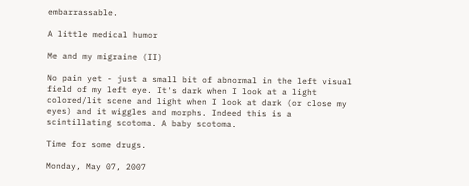embarrassable.

A little medical humor

Me and my migraine (II)

No pain yet - just a small bit of abnormal in the left visual field of my left eye. It's dark when I look at a light colored/lit scene and light when I look at dark (or close my eyes) and it wiggles and morphs. Indeed this is a scintillating scotoma. A baby scotoma.

Time for some drugs.

Monday, May 07, 2007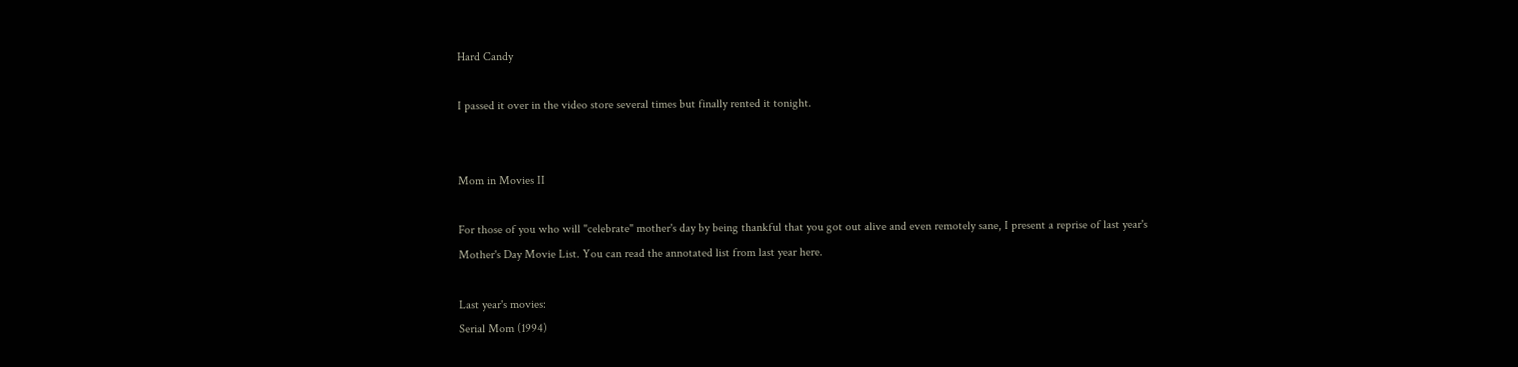Hard Candy

I passed it over in the video store several times but finally rented it tonight.


Mom in Movies II

For those of you who will "celebrate" mother's day by being thankful that you got out alive and even remotely sane, I present a reprise of last year's Mother's Day Movie List. You can read the annotated list from last year here.

Last year's movies:
Serial Mom (1994)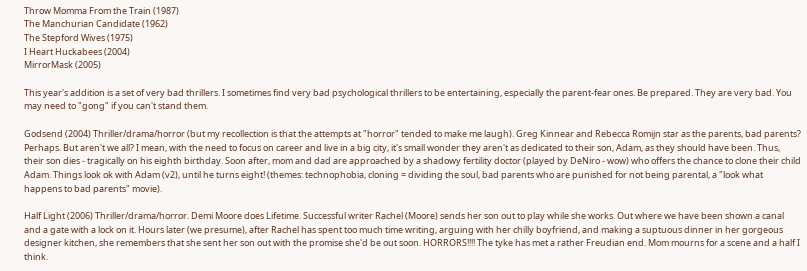Throw Momma From the Train (1987)
The Manchurian Candidate (1962)
The Stepford Wives (1975)
I Heart Huckabees (2004)
MirrorMask (2005)

This year's addition is a set of very bad thrillers. I sometimes find very bad psychological thrillers to be entertaining, especially the parent-fear ones. Be prepared. They are very bad. You may need to "gong" if you can't stand them.

Godsend (2004) Thriller/drama/horror (but my recollection is that the attempts at "horror" tended to make me laugh). Greg Kinnear and Rebecca Romijn star as the parents, bad parents? Perhaps. But aren't we all? I mean, with the need to focus on career and live in a big city, it's small wonder they aren't as dedicated to their son, Adam, as they should have been. Thus, their son dies - tragically on his eighth birthday. Soon after, mom and dad are approached by a shadowy fertility doctor (played by DeNiro - wow) who offers the chance to clone their child Adam. Things look ok with Adam (v2), until he turns eight! (themes: technophobia, cloning = dividing the soul, bad parents who are punished for not being parental, a "look what happens to bad parents" movie).

Half Light (2006) Thriller/drama/horror. Demi Moore does Lifetime. Successful writer Rachel (Moore) sends her son out to play while she works. Out where we have been shown a canal and a gate with a lock on it. Hours later (we presume), after Rachel has spent too much time writing, arguing with her chilly boyfriend, and making a suptuous dinner in her gorgeous designer kitchen, she remembers that she sent her son out with the promise she'd be out soon. HORRORS!!!! The tyke has met a rather Freudian end. Mom mourns for a scene and a half I think.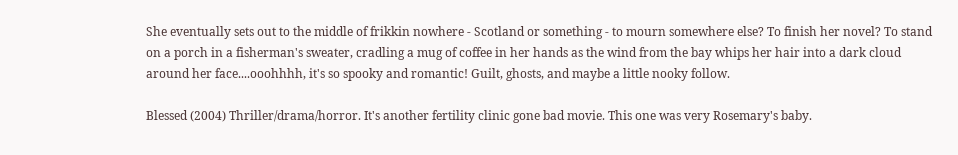She eventually sets out to the middle of frikkin nowhere - Scotland or something - to mourn somewhere else? To finish her novel? To stand on a porch in a fisherman's sweater, cradling a mug of coffee in her hands as the wind from the bay whips her hair into a dark cloud around her face....ooohhhh, it's so spooky and romantic! Guilt, ghosts, and maybe a little nooky follow.

Blessed (2004) Thriller/drama/horror. It's another fertility clinic gone bad movie. This one was very Rosemary's baby.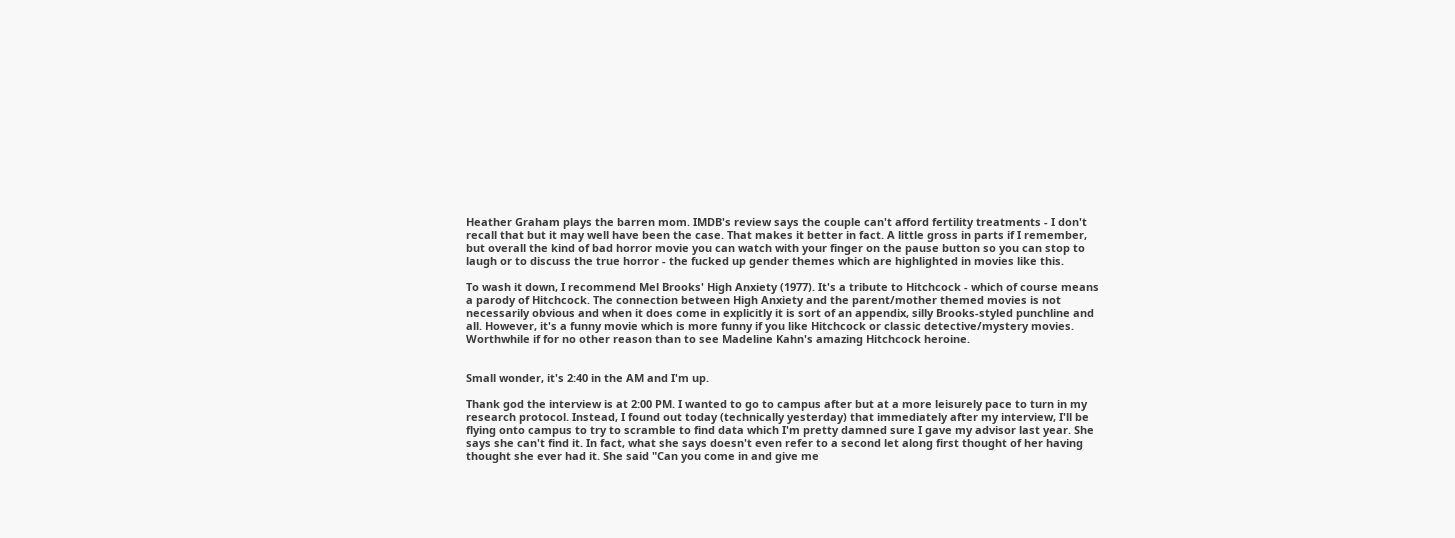Heather Graham plays the barren mom. IMDB's review says the couple can't afford fertility treatments - I don't recall that but it may well have been the case. That makes it better in fact. A little gross in parts if I remember, but overall the kind of bad horror movie you can watch with your finger on the pause button so you can stop to laugh or to discuss the true horror - the fucked up gender themes which are highlighted in movies like this.

To wash it down, I recommend Mel Brooks' High Anxiety (1977). It's a tribute to Hitchcock - which of course means a parody of Hitchcock. The connection between High Anxiety and the parent/mother themed movies is not necessarily obvious and when it does come in explicitly it is sort of an appendix, silly Brooks-styled punchline and all. However, it's a funny movie which is more funny if you like Hitchcock or classic detective/mystery movies. Worthwhile if for no other reason than to see Madeline Kahn's amazing Hitchcock heroine.


Small wonder, it's 2:40 in the AM and I'm up.

Thank god the interview is at 2:00 PM. I wanted to go to campus after but at a more leisurely pace to turn in my research protocol. Instead, I found out today (technically yesterday) that immediately after my interview, I'll be flying onto campus to try to scramble to find data which I'm pretty damned sure I gave my advisor last year. She says she can't find it. In fact, what she says doesn't even refer to a second let along first thought of her having thought she ever had it. She said "Can you come in and give me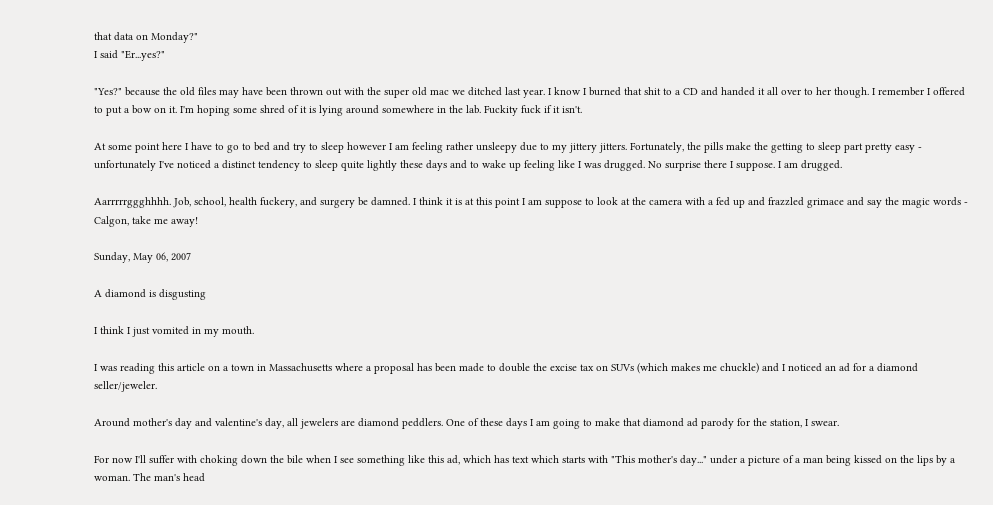that data on Monday?"
I said "Er...yes?"

"Yes?" because the old files may have been thrown out with the super old mac we ditched last year. I know I burned that shit to a CD and handed it all over to her though. I remember I offered to put a bow on it. I'm hoping some shred of it is lying around somewhere in the lab. Fuckity fuck if it isn't.

At some point here I have to go to bed and try to sleep however I am feeling rather unsleepy due to my jittery jitters. Fortunately, the pills make the getting to sleep part pretty easy - unfortunately I've noticed a distinct tendency to sleep quite lightly these days and to wake up feeling like I was drugged. No surprise there I suppose. I am drugged.

Aarrrrrggghhhh. Job, school, health fuckery, and surgery be damned. I think it is at this point I am suppose to look at the camera with a fed up and frazzled grimace and say the magic words - Calgon, take me away!

Sunday, May 06, 2007

A diamond is disgusting

I think I just vomited in my mouth.

I was reading this article on a town in Massachusetts where a proposal has been made to double the excise tax on SUVs (which makes me chuckle) and I noticed an ad for a diamond seller/jeweler.

Around mother's day and valentine's day, all jewelers are diamond peddlers. One of these days I am going to make that diamond ad parody for the station, I swear.

For now I'll suffer with choking down the bile when I see something like this ad, which has text which starts with "This mother's day..." under a picture of a man being kissed on the lips by a woman. The man's head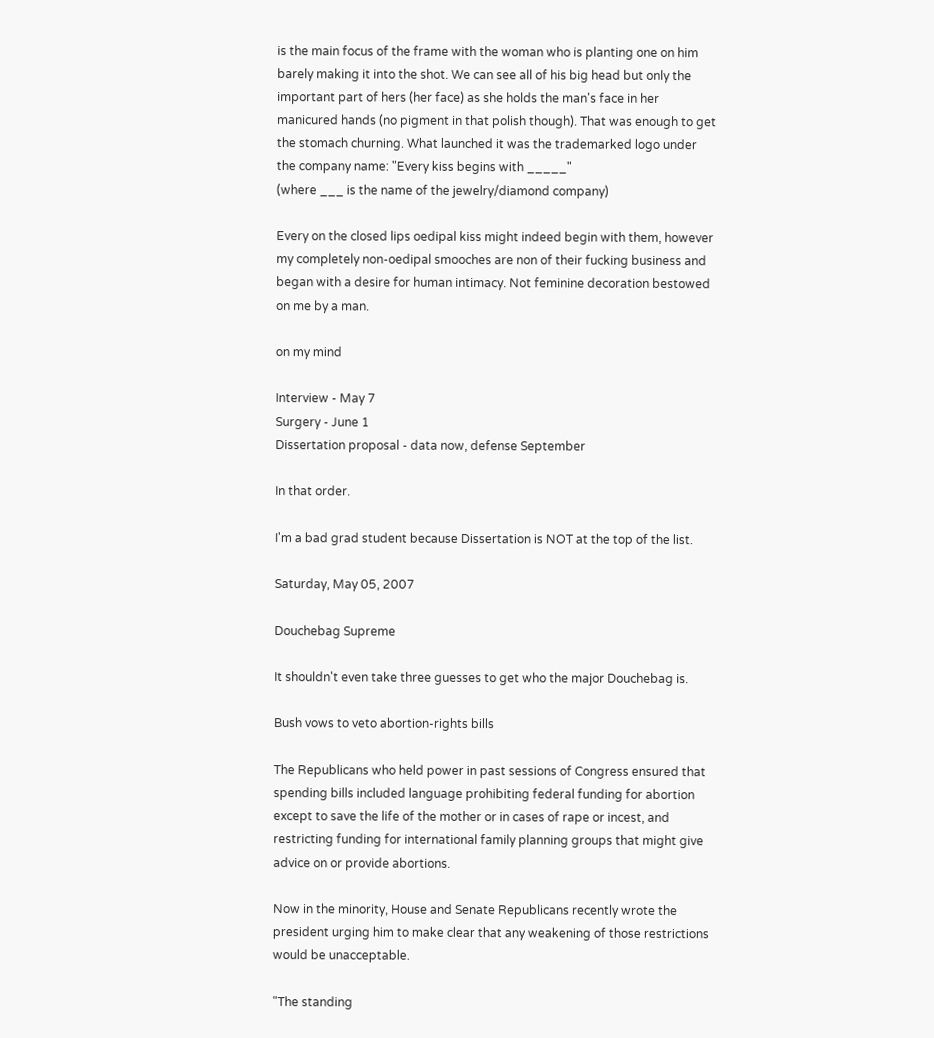is the main focus of the frame with the woman who is planting one on him barely making it into the shot. We can see all of his big head but only the important part of hers (her face) as she holds the man's face in her manicured hands (no pigment in that polish though). That was enough to get the stomach churning. What launched it was the trademarked logo under the company name: "Every kiss begins with _____"
(where ___ is the name of the jewelry/diamond company)

Every on the closed lips oedipal kiss might indeed begin with them, however my completely non-oedipal smooches are non of their fucking business and began with a desire for human intimacy. Not feminine decoration bestowed on me by a man.

on my mind

Interview - May 7
Surgery - June 1
Dissertation proposal - data now, defense September

In that order.

I'm a bad grad student because Dissertation is NOT at the top of the list.

Saturday, May 05, 2007

Douchebag Supreme

It shouldn't even take three guesses to get who the major Douchebag is.

Bush vows to veto abortion-rights bills

The Republicans who held power in past sessions of Congress ensured that spending bills included language prohibiting federal funding for abortion except to save the life of the mother or in cases of rape or incest, and restricting funding for international family planning groups that might give advice on or provide abortions.

Now in the minority, House and Senate Republicans recently wrote the president urging him to make clear that any weakening of those restrictions would be unacceptable.

"The standing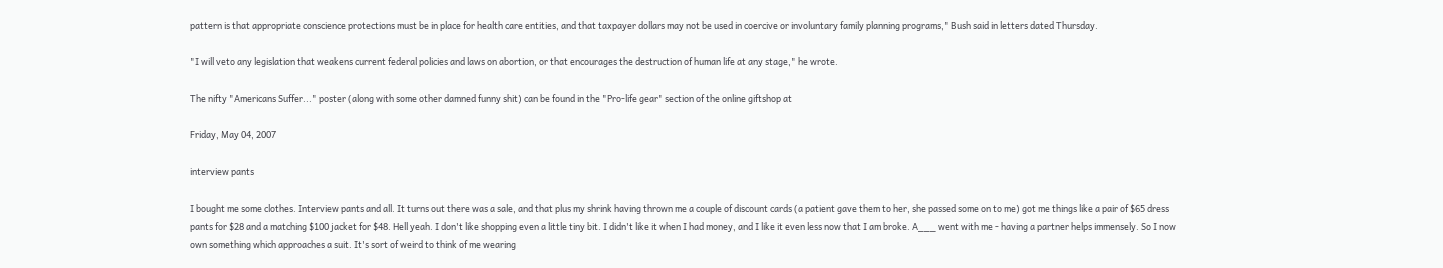pattern is that appropriate conscience protections must be in place for health care entities, and that taxpayer dollars may not be used in coercive or involuntary family planning programs," Bush said in letters dated Thursday.

"I will veto any legislation that weakens current federal policies and laws on abortion, or that encourages the destruction of human life at any stage," he wrote.

The nifty "Americans Suffer..." poster (along with some other damned funny shit) can be found in the "Pro-life gear" section of the online giftshop at

Friday, May 04, 2007

interview pants

I bought me some clothes. Interview pants and all. It turns out there was a sale, and that plus my shrink having thrown me a couple of discount cards (a patient gave them to her, she passed some on to me) got me things like a pair of $65 dress pants for $28 and a matching $100 jacket for $48. Hell yeah. I don't like shopping even a little tiny bit. I didn't like it when I had money, and I like it even less now that I am broke. A___ went with me - having a partner helps immensely. So I now own something which approaches a suit. It's sort of weird to think of me wearing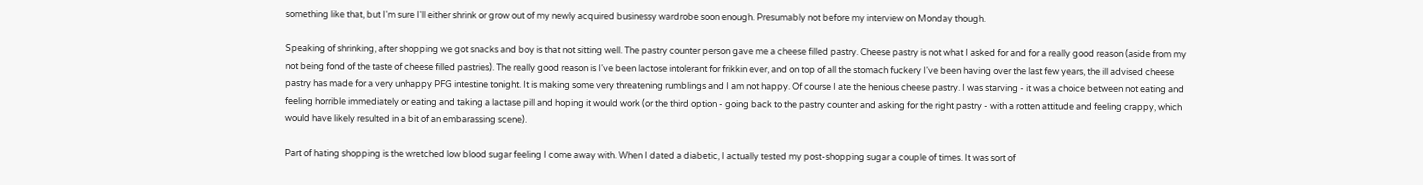something like that, but I'm sure I'll either shrink or grow out of my newly acquired businessy wardrobe soon enough. Presumably not before my interview on Monday though.

Speaking of shrinking, after shopping we got snacks and boy is that not sitting well. The pastry counter person gave me a cheese filled pastry. Cheese pastry is not what I asked for and for a really good reason (aside from my not being fond of the taste of cheese filled pastries). The really good reason is I've been lactose intolerant for frikkin ever, and on top of all the stomach fuckery I've been having over the last few years, the ill advised cheese pastry has made for a very unhappy PFG intestine tonight. It is making some very threatening rumblings and I am not happy. Of course I ate the henious cheese pastry. I was starving - it was a choice between not eating and feeling horrible immediately or eating and taking a lactase pill and hoping it would work (or the third option - going back to the pastry counter and asking for the right pastry - with a rotten attitude and feeling crappy, which would have likely resulted in a bit of an embarassing scene).

Part of hating shopping is the wretched low blood sugar feeling I come away with. When I dated a diabetic, I actually tested my post-shopping sugar a couple of times. It was sort of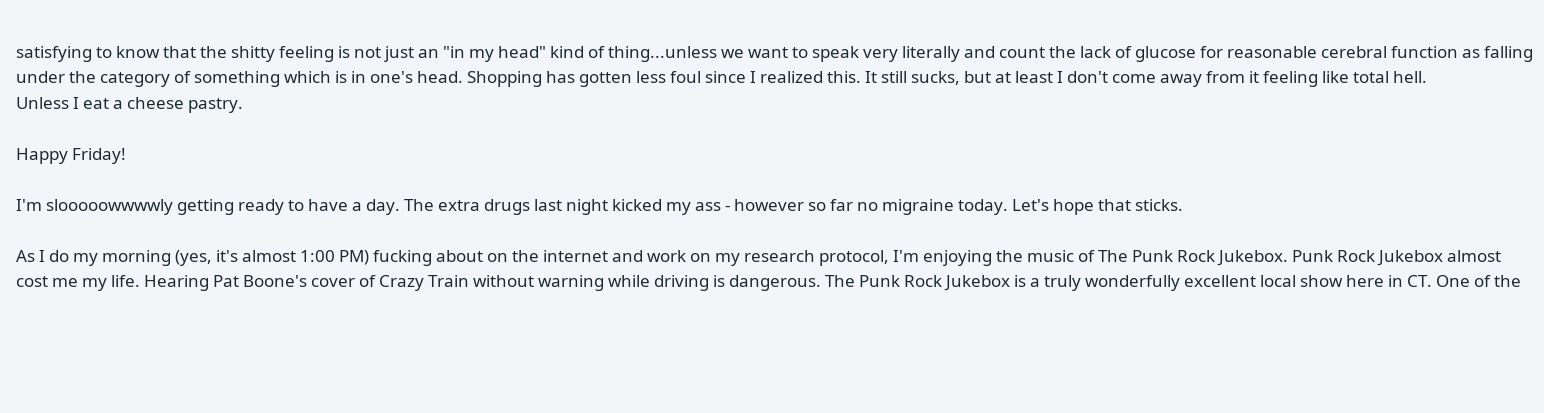satisfying to know that the shitty feeling is not just an "in my head" kind of thing...unless we want to speak very literally and count the lack of glucose for reasonable cerebral function as falling under the category of something which is in one's head. Shopping has gotten less foul since I realized this. It still sucks, but at least I don't come away from it feeling like total hell.
Unless I eat a cheese pastry.

Happy Friday!

I'm slooooowwwwly getting ready to have a day. The extra drugs last night kicked my ass - however so far no migraine today. Let's hope that sticks.

As I do my morning (yes, it's almost 1:00 PM) fucking about on the internet and work on my research protocol, I'm enjoying the music of The Punk Rock Jukebox. Punk Rock Jukebox almost cost me my life. Hearing Pat Boone's cover of Crazy Train without warning while driving is dangerous. The Punk Rock Jukebox is a truly wonderfully excellent local show here in CT. One of the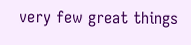very few great things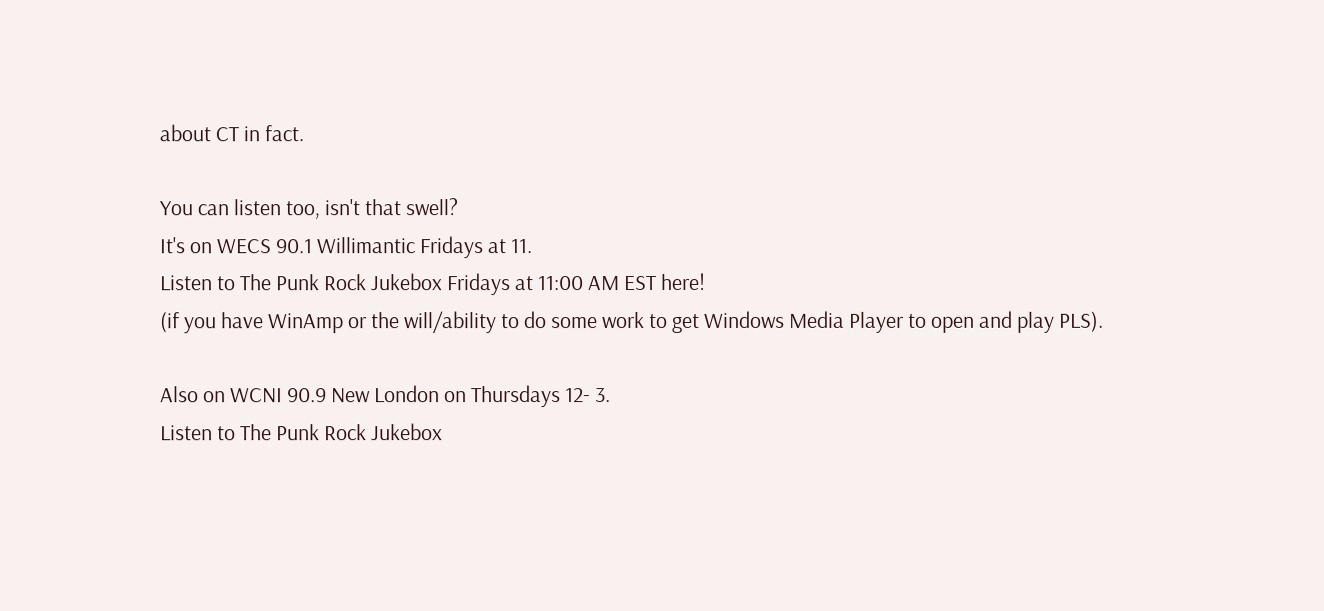about CT in fact.

You can listen too, isn't that swell?
It's on WECS 90.1 Willimantic Fridays at 11.
Listen to The Punk Rock Jukebox Fridays at 11:00 AM EST here!
(if you have WinAmp or the will/ability to do some work to get Windows Media Player to open and play PLS).

Also on WCNI 90.9 New London on Thursdays 12- 3.
Listen to The Punk Rock Jukebox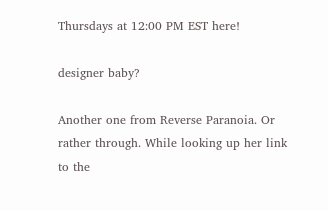Thursdays at 12:00 PM EST here!

designer baby?

Another one from Reverse Paranoia. Or rather through. While looking up her link to the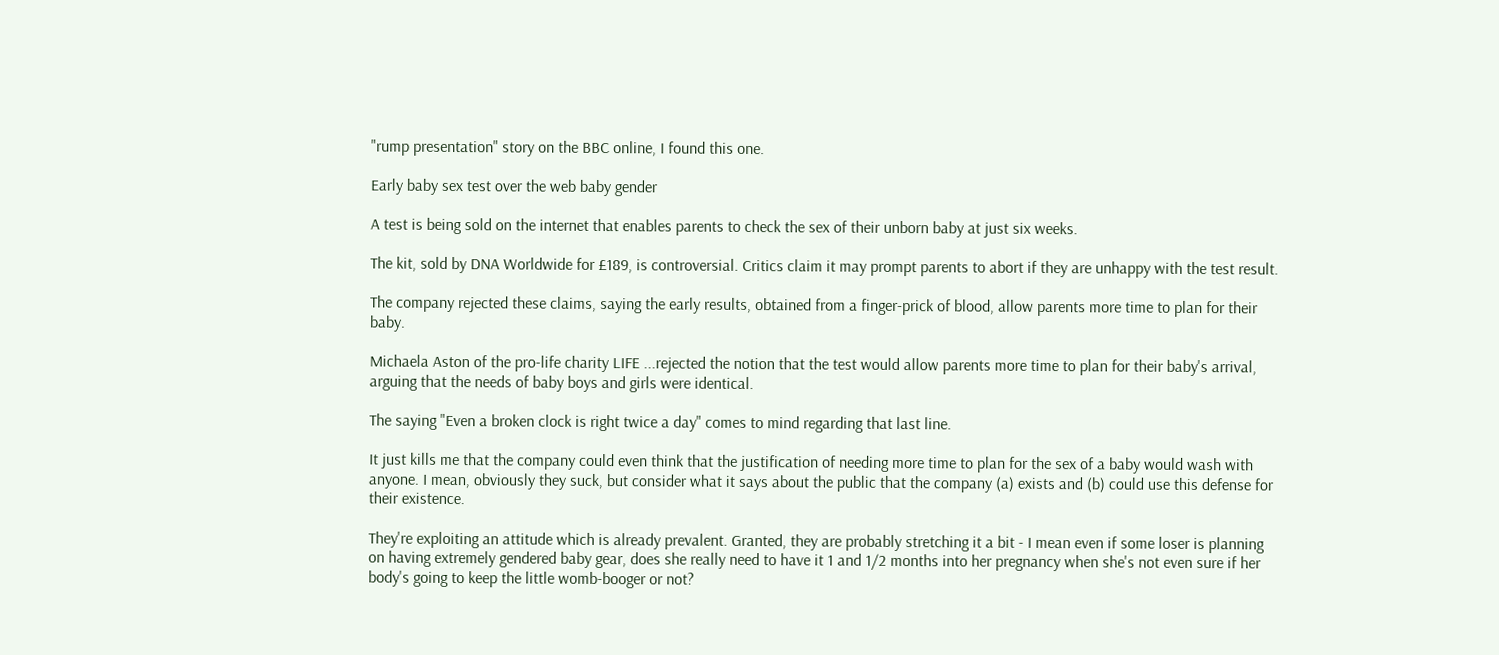"rump presentation" story on the BBC online, I found this one.

Early baby sex test over the web baby gender

A test is being sold on the internet that enables parents to check the sex of their unborn baby at just six weeks.

The kit, sold by DNA Worldwide for £189, is controversial. Critics claim it may prompt parents to abort if they are unhappy with the test result.

The company rejected these claims, saying the early results, obtained from a finger-prick of blood, allow parents more time to plan for their baby.

Michaela Aston of the pro-life charity LIFE ...rejected the notion that the test would allow parents more time to plan for their baby's arrival, arguing that the needs of baby boys and girls were identical.

The saying "Even a broken clock is right twice a day" comes to mind regarding that last line.

It just kills me that the company could even think that the justification of needing more time to plan for the sex of a baby would wash with anyone. I mean, obviously they suck, but consider what it says about the public that the company (a) exists and (b) could use this defense for their existence.

They're exploiting an attitude which is already prevalent. Granted, they are probably stretching it a bit - I mean even if some loser is planning on having extremely gendered baby gear, does she really need to have it 1 and 1/2 months into her pregnancy when she's not even sure if her body's going to keep the little womb-booger or not?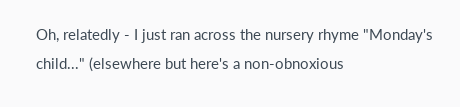Oh, relatedly - I just ran across the nursery rhyme "Monday's child..." (elsewhere but here's a non-obnoxious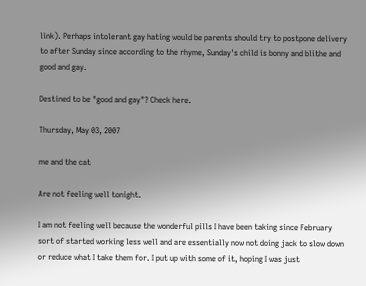link). Perhaps intolerant gay hating would be parents should try to postpone delivery to after Sunday since according to the rhyme, Sunday's child is bonny and blithe and good and gay.

Destined to be "good and gay"? Check here.

Thursday, May 03, 2007

me and the cat

Are not feeling well tonight.

I am not feeling well because the wonderful pills I have been taking since February sort of started working less well and are essentially now not doing jack to slow down or reduce what I take them for. I put up with some of it, hoping I was just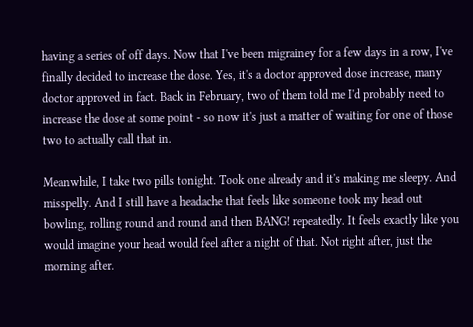having a series of off days. Now that I've been migrainey for a few days in a row, I've finally decided to increase the dose. Yes, it's a doctor approved dose increase, many doctor approved in fact. Back in February, two of them told me I'd probably need to increase the dose at some point - so now it's just a matter of waiting for one of those two to actually call that in.

Meanwhile, I take two pills tonight. Took one already and it's making me sleepy. And misspelly. And I still have a headache that feels like someone took my head out bowling, rolling round and round and then BANG! repeatedly. It feels exactly like you would imagine your head would feel after a night of that. Not right after, just the morning after.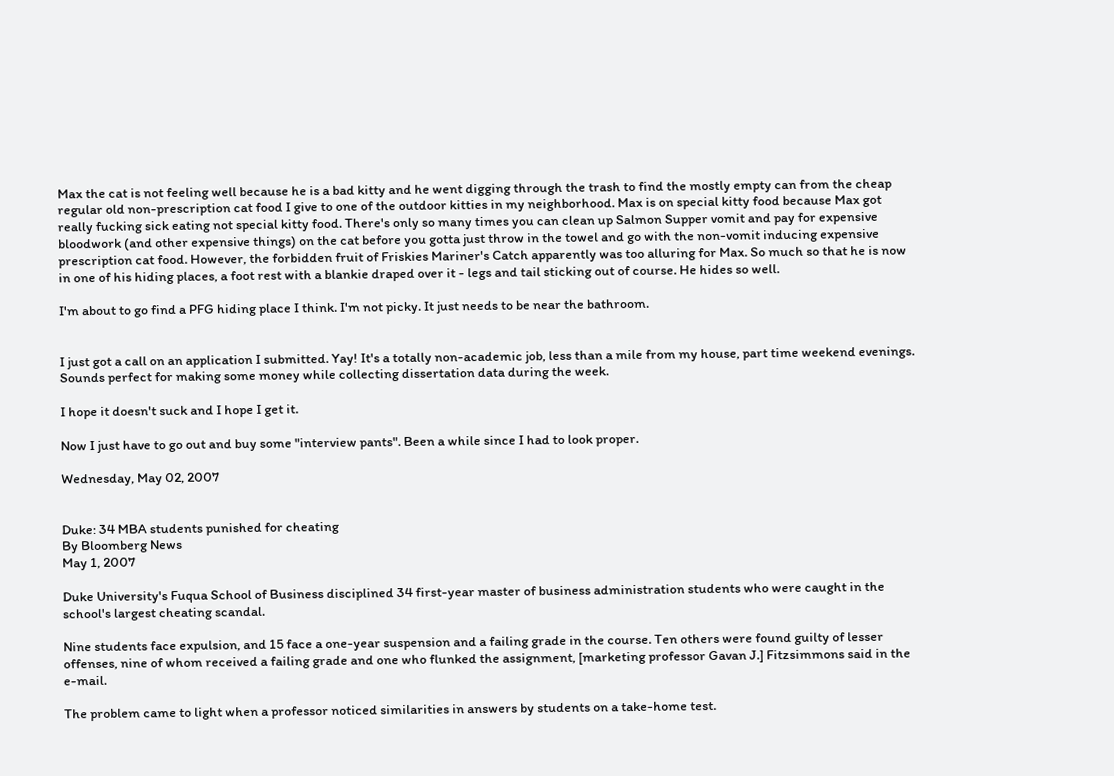Max the cat is not feeling well because he is a bad kitty and he went digging through the trash to find the mostly empty can from the cheap regular old non-prescription cat food I give to one of the outdoor kitties in my neighborhood. Max is on special kitty food because Max got really fucking sick eating not special kitty food. There's only so many times you can clean up Salmon Supper vomit and pay for expensive bloodwork (and other expensive things) on the cat before you gotta just throw in the towel and go with the non-vomit inducing expensive prescription cat food. However, the forbidden fruit of Friskies Mariner's Catch apparently was too alluring for Max. So much so that he is now in one of his hiding places, a foot rest with a blankie draped over it - legs and tail sticking out of course. He hides so well.

I'm about to go find a PFG hiding place I think. I'm not picky. It just needs to be near the bathroom.


I just got a call on an application I submitted. Yay! It's a totally non-academic job, less than a mile from my house, part time weekend evenings. Sounds perfect for making some money while collecting dissertation data during the week.

I hope it doesn't suck and I hope I get it.

Now I just have to go out and buy some "interview pants". Been a while since I had to look proper.

Wednesday, May 02, 2007


Duke: 34 MBA students punished for cheating
By Bloomberg News
May 1, 2007

Duke University's Fuqua School of Business disciplined 34 first-year master of business administration students who were caught in the school's largest cheating scandal.

Nine students face expulsion, and 15 face a one-year suspension and a failing grade in the course. Ten others were found guilty of lesser offenses, nine of whom received a failing grade and one who flunked the assignment, [marketing professor Gavan J.] Fitzsimmons said in the e-mail.

The problem came to light when a professor noticed similarities in answers by students on a take-home test.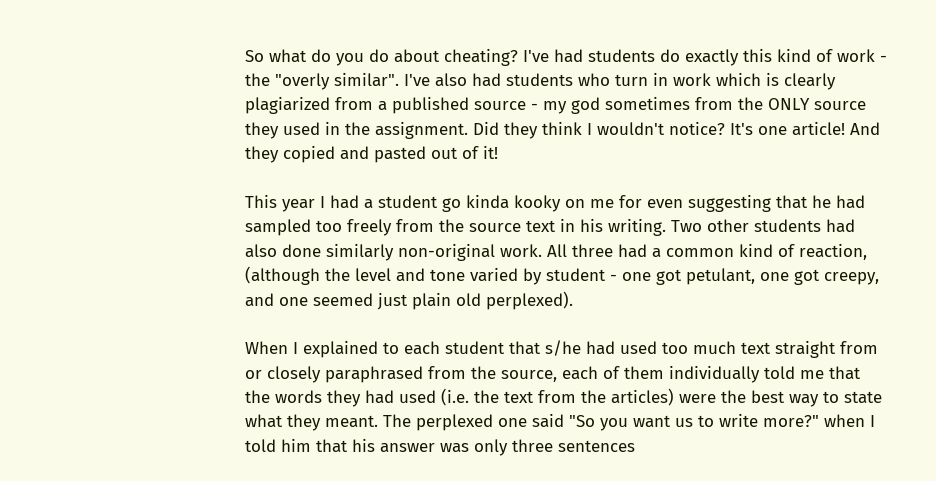So what do you do about cheating? I've had students do exactly this kind of work - the "overly similar". I've also had students who turn in work which is clearly plagiarized from a published source - my god sometimes from the ONLY source they used in the assignment. Did they think I wouldn't notice? It's one article! And they copied and pasted out of it!

This year I had a student go kinda kooky on me for even suggesting that he had sampled too freely from the source text in his writing. Two other students had also done similarly non-original work. All three had a common kind of reaction, (although the level and tone varied by student - one got petulant, one got creepy, and one seemed just plain old perplexed).

When I explained to each student that s/he had used too much text straight from or closely paraphrased from the source, each of them individually told me that the words they had used (i.e. the text from the articles) were the best way to state what they meant. The perplexed one said "So you want us to write more?" when I told him that his answer was only three sentences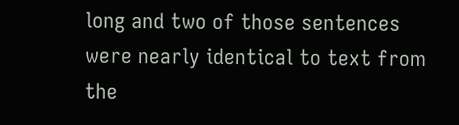long and two of those sentences were nearly identical to text from the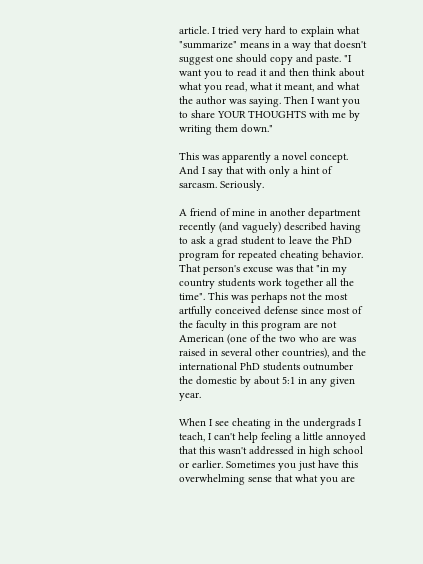article. I tried very hard to explain what "summarize" means in a way that doesn't suggest one should copy and paste. "I want you to read it and then think about what you read, what it meant, and what the author was saying. Then I want you to share YOUR THOUGHTS with me by writing them down."

This was apparently a novel concept. And I say that with only a hint of sarcasm. Seriously.

A friend of mine in another department recently (and vaguely) described having to ask a grad student to leave the PhD program for repeated cheating behavior. That person's excuse was that "in my country students work together all the time". This was perhaps not the most artfully conceived defense since most of the faculty in this program are not American (one of the two who are was raised in several other countries), and the international PhD students outnumber the domestic by about 5:1 in any given year.

When I see cheating in the undergrads I teach, I can't help feeling a little annoyed that this wasn't addressed in high school or earlier. Sometimes you just have this overwhelming sense that what you are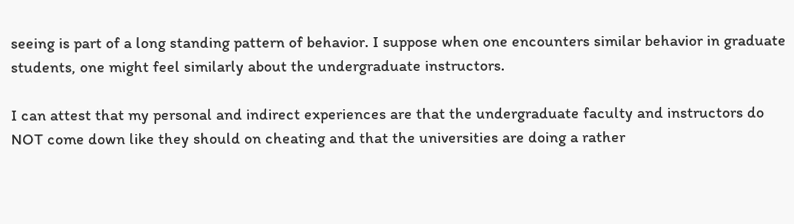seeing is part of a long standing pattern of behavior. I suppose when one encounters similar behavior in graduate students, one might feel similarly about the undergraduate instructors.

I can attest that my personal and indirect experiences are that the undergraduate faculty and instructors do NOT come down like they should on cheating and that the universities are doing a rather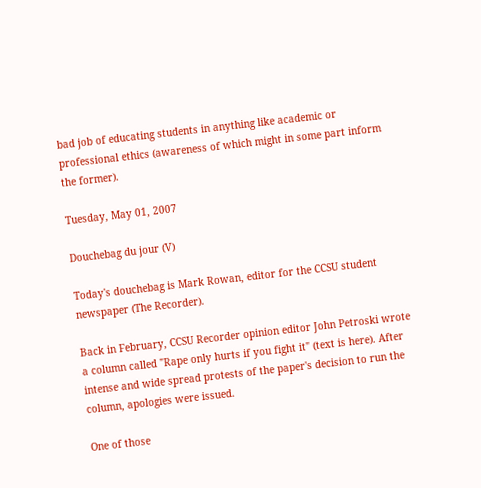bad job of educating students in anything like academic or professional ethics (awareness of which might in some part inform the former).

Tuesday, May 01, 2007

Douchebag du jour (V)

Today's douchebag is Mark Rowan, editor for the CCSU student newspaper (The Recorder).

Back in February, CCSU Recorder opinion editor John Petroski wrote a column called "Rape only hurts if you fight it" (text is here). After intense and wide spread protests of the paper's decision to run the column, apologies were issued.

One of those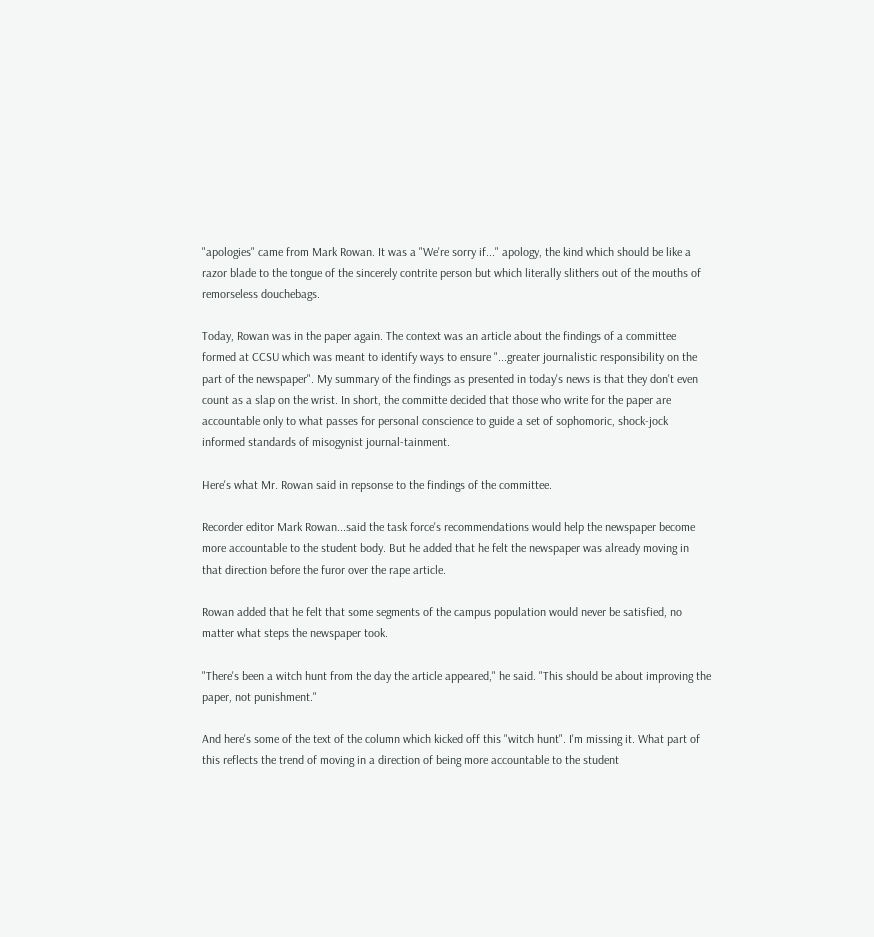"apologies" came from Mark Rowan. It was a "We're sorry if..." apology, the kind which should be like a razor blade to the tongue of the sincerely contrite person but which literally slithers out of the mouths of remorseless douchebags.

Today, Rowan was in the paper again. The context was an article about the findings of a committee formed at CCSU which was meant to identify ways to ensure "...greater journalistic responsibility on the part of the newspaper". My summary of the findings as presented in today's news is that they don't even count as a slap on the wrist. In short, the committe decided that those who write for the paper are accountable only to what passes for personal conscience to guide a set of sophomoric, shock-jock informed standards of misogynist journal-tainment.

Here's what Mr. Rowan said in repsonse to the findings of the committee.

Recorder editor Mark Rowan...said the task force's recommendations would help the newspaper become more accountable to the student body. But he added that he felt the newspaper was already moving in that direction before the furor over the rape article.

Rowan added that he felt that some segments of the campus population would never be satisfied, no matter what steps the newspaper took.

"There's been a witch hunt from the day the article appeared," he said. "This should be about improving the paper, not punishment."

And here's some of the text of the column which kicked off this "witch hunt". I'm missing it. What part of this reflects the trend of moving in a direction of being more accountable to the student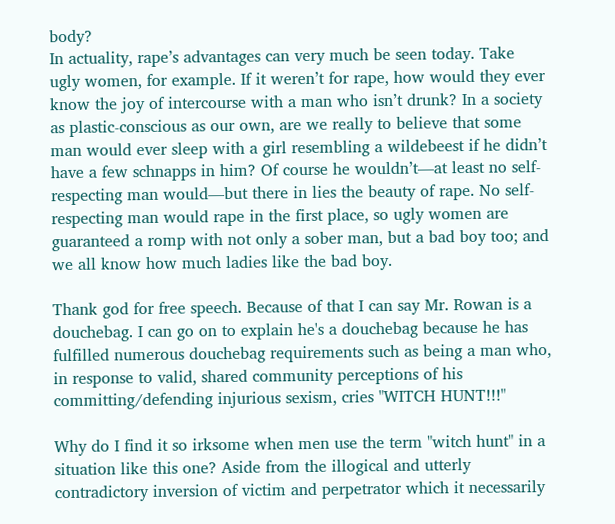body?
In actuality, rape’s advantages can very much be seen today. Take ugly women, for example. If it weren’t for rape, how would they ever know the joy of intercourse with a man who isn’t drunk? In a society as plastic-conscious as our own, are we really to believe that some man would ever sleep with a girl resembling a wildebeest if he didn’t have a few schnapps in him? Of course he wouldn’t—at least no self-respecting man would—but there in lies the beauty of rape. No self-respecting man would rape in the first place, so ugly women are guaranteed a romp with not only a sober man, but a bad boy too; and we all know how much ladies like the bad boy.

Thank god for free speech. Because of that I can say Mr. Rowan is a douchebag. I can go on to explain he's a douchebag because he has fulfilled numerous douchebag requirements such as being a man who, in response to valid, shared community perceptions of his committing/defending injurious sexism, cries "WITCH HUNT!!!"

Why do I find it so irksome when men use the term "witch hunt" in a situation like this one? Aside from the illogical and utterly contradictory inversion of victim and perpetrator which it necessarily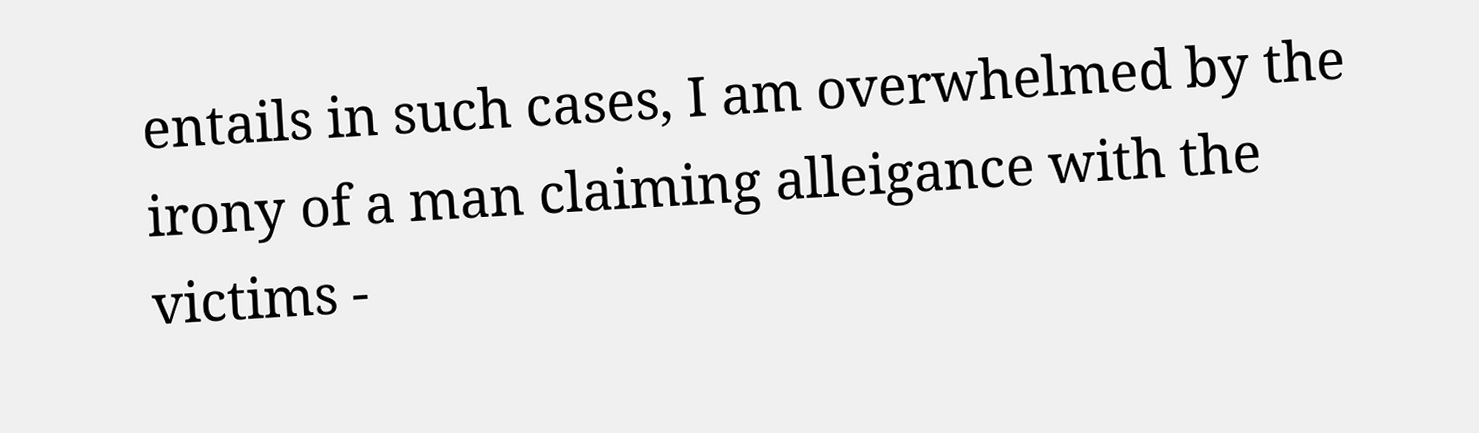entails in such cases, I am overwhelmed by the irony of a man claiming alleigance with the victims -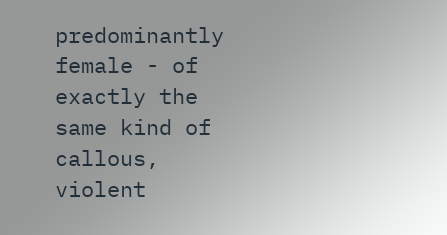predominantly female - of exactly the same kind of callous, violent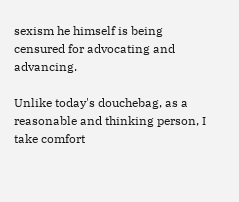sexism he himself is being censured for advocating and advancing.

Unlike today's douchebag, as a reasonable and thinking person, I take comfort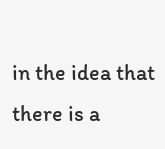in the idea that there is a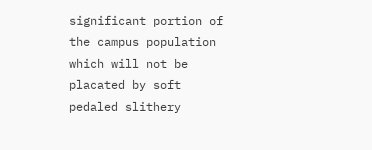significant portion of the campus population which will not be placated by soft pedaled slithery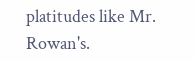platitudes like Mr. Rowan's.